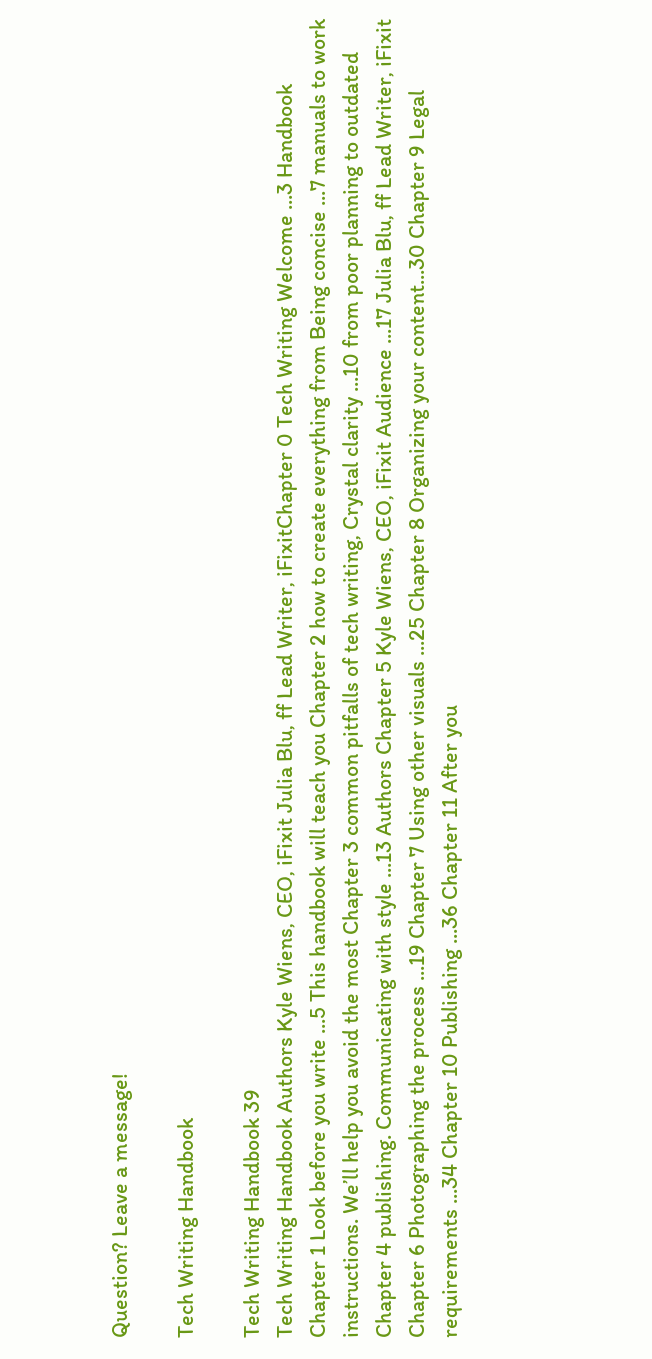Question? Leave a message!

Tech Writing Handbook

Tech Writing Handbook 39
Tech Writing Handbook Authors Kyle Wiens, CEO, iFixit Julia Blu, ff Lead Writer, iFixitChapter 0 Tech Writing Welcome ...3 Handbook Chapter 1 Look before you write ...5 This handbook will teach you Chapter 2 how to create everything from Being concise ...7 manuals to work instructions. We’ll help you avoid the most Chapter 3 common pitfalls of tech writing, Crystal clarity ...10 from poor planning to outdated Chapter 4 publishing. Communicating with style ...13 Authors Chapter 5 Kyle Wiens, CEO, iFixit Audience ...17 Julia Blu, ff Lead Writer, iFixit Chapter 6 Photographing the process ...19 Chapter 7 Using other visuals ...25 Chapter 8 Organizing your content...30 Chapter 9 Legal requirements ...34 Chapter 10 Publishing ...36 Chapter 11 After you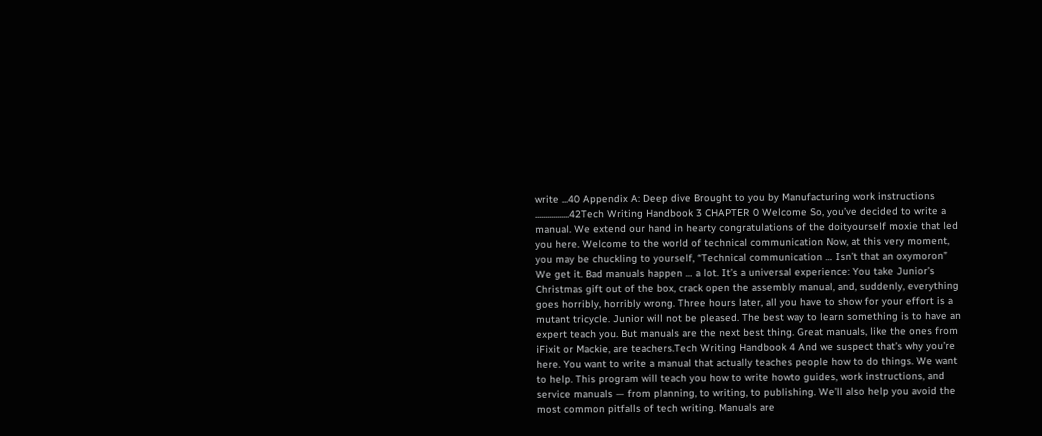write ...40 Appendix A: Deep dive Brought to you by Manufacturing work instructions .................42Tech Writing Handbook 3 CHAPTER 0 Welcome So, you’ve decided to write a manual. We extend our hand in hearty congratulations of the doityourself moxie that led you here. Welcome to the world of technical communication Now, at this very moment, you may be chuckling to yourself, “Technical communication … Isn’t that an oxymoron” We get it. Bad manuals happen … a lot. It’s a universal experience: You take Junior’s Christmas gift out of the box, crack open the assembly manual, and, suddenly, everything goes horribly, horribly wrong. Three hours later, all you have to show for your effort is a mutant tricycle. Junior will not be pleased. The best way to learn something is to have an expert teach you. But manuals are the next best thing. Great manuals, like the ones from iFixit or Mackie, are teachers.Tech Writing Handbook 4 And we suspect that’s why you’re here. You want to write a manual that actually teaches people how to do things. We want to help. This program will teach you how to write howto guides, work instructions, and service manuals — from planning, to writing, to publishing. We’ll also help you avoid the most common pitfalls of tech writing. Manuals are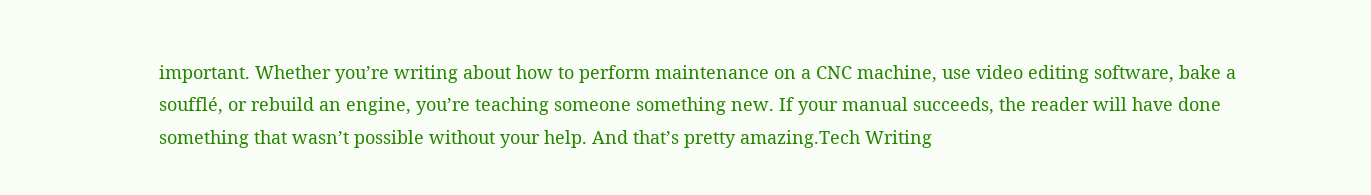important. Whether you’re writing about how to perform maintenance on a CNC machine, use video editing software, bake a soufflé, or rebuild an engine, you’re teaching someone something new. If your manual succeeds, the reader will have done something that wasn’t possible without your help. And that’s pretty amazing.Tech Writing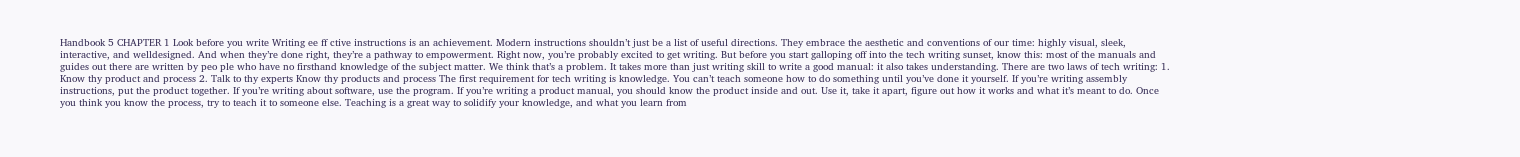Handbook 5 CHAPTER 1 Look before you write Writing ee ff ctive instructions is an achievement. Modern instructions shouldn’t just be a list of useful directions. They embrace the aesthetic and conventions of our time: highly visual, sleek, interactive, and welldesigned. And when they’re done right, they’re a pathway to empowerment. Right now, you’re probably excited to get writing. But before you start galloping off into the tech writing sunset, know this: most of the manuals and guides out there are written by peo ple who have no firsthand knowledge of the subject matter. We think that’s a problem. It takes more than just writing skill to write a good manual: it also takes understanding. There are two laws of tech writing: 1. Know thy product and process 2. Talk to thy experts Know thy products and process The first requirement for tech writing is knowledge. You can’t teach someone how to do something until you’ve done it yourself. If you’re writing assembly instructions, put the product together. If you’re writing about software, use the program. If you’re writing a product manual, you should know the product inside and out. Use it, take it apart, figure out how it works and what it’s meant to do. Once you think you know the process, try to teach it to someone else. Teaching is a great way to solidify your knowledge, and what you learn from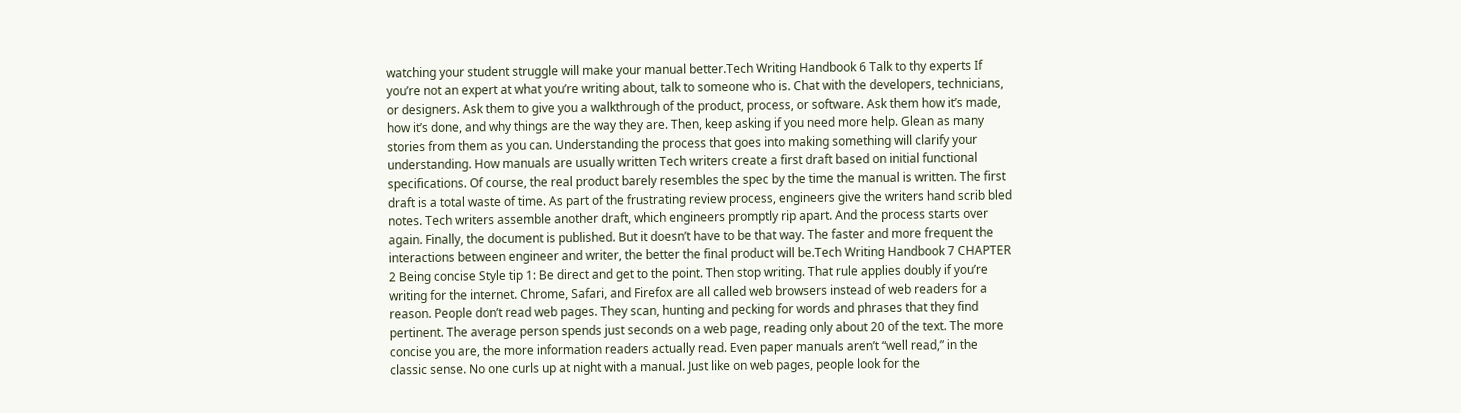watching your student struggle will make your manual better.Tech Writing Handbook 6 Talk to thy experts If you’re not an expert at what you’re writing about, talk to someone who is. Chat with the developers, technicians, or designers. Ask them to give you a walkthrough of the product, process, or software. Ask them how it’s made, how it’s done, and why things are the way they are. Then, keep asking if you need more help. Glean as many stories from them as you can. Understanding the process that goes into making something will clarify your understanding. How manuals are usually written Tech writers create a first draft based on initial functional specifications. Of course, the real product barely resembles the spec by the time the manual is written. The first draft is a total waste of time. As part of the frustrating review process, engineers give the writers hand scrib bled notes. Tech writers assemble another draft, which engineers promptly rip apart. And the process starts over again. Finally, the document is published. But it doesn’t have to be that way. The faster and more frequent the interactions between engineer and writer, the better the final product will be.Tech Writing Handbook 7 CHAPTER 2 Being concise Style tip 1: Be direct and get to the point. Then stop writing. That rule applies doubly if you’re writing for the internet. Chrome, Safari, and Firefox are all called web browsers instead of web readers for a reason. People don’t read web pages. They scan, hunting and pecking for words and phrases that they find pertinent. The average person spends just seconds on a web page, reading only about 20 of the text. The more concise you are, the more information readers actually read. Even paper manuals aren’t “well read,” in the classic sense. No one curls up at night with a manual. Just like on web pages, people look for the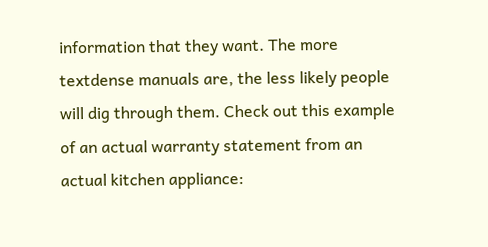information that they want. The more textdense manuals are, the less likely people will dig through them. Check out this example of an actual warranty statement from an actual kitchen appliance: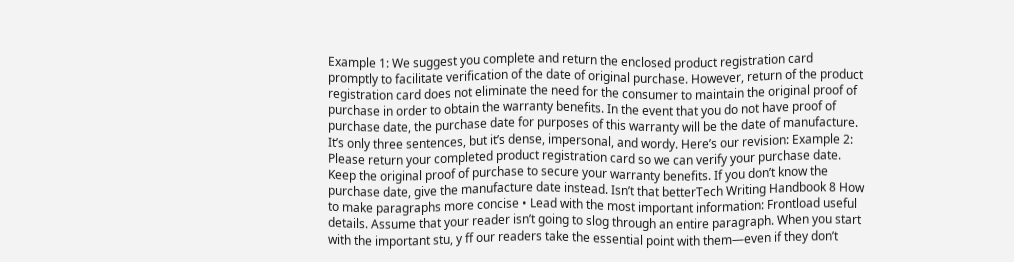Example 1: We suggest you complete and return the enclosed product registration card promptly to facilitate verification of the date of original purchase. However, return of the product registration card does not eliminate the need for the consumer to maintain the original proof of purchase in order to obtain the warranty benefits. In the event that you do not have proof of purchase date, the purchase date for purposes of this warranty will be the date of manufacture. It’s only three sentences, but it’s dense, impersonal, and wordy. Here’s our revision: Example 2: Please return your completed product registration card so we can verify your purchase date. Keep the original proof of purchase to secure your warranty benefits. If you don’t know the purchase date, give the manufacture date instead. Isn’t that betterTech Writing Handbook 8 How to make paragraphs more concise • Lead with the most important information: Frontload useful details. Assume that your reader isn’t going to slog through an entire paragraph. When you start with the important stu, y ff our readers take the essential point with them—even if they don’t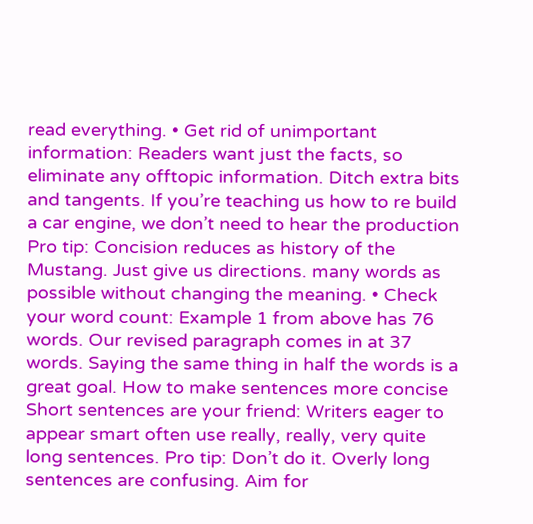read everything. • Get rid of unimportant information: Readers want just the facts, so eliminate any offtopic information. Ditch extra bits and tangents. If you’re teaching us how to re build a car engine, we don’t need to hear the production Pro tip: Concision reduces as history of the Mustang. Just give us directions. many words as possible without changing the meaning. • Check your word count: Example 1 from above has 76 words. Our revised paragraph comes in at 37 words. Saying the same thing in half the words is a great goal. How to make sentences more concise Short sentences are your friend: Writers eager to appear smart often use really, really, very quite long sentences. Pro tip: Don’t do it. Overly long sentences are confusing. Aim for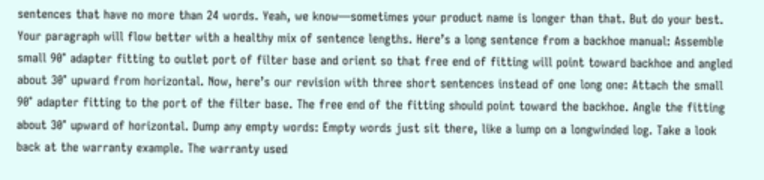sentences that have no more than 24 words. Yeah, we know—sometimes your product name is longer than that. But do your best. Your paragraph will flow better with a healthy mix of sentence lengths. Here’s a long sentence from a backhoe manual: Assemble small 90° adapter fitting to outlet port of filter base and orient so that free end of fitting will point toward backhoe and angled about 30° upward from horizontal. Now, here’s our revision with three short sentences instead of one long one: Attach the small 90° adapter fitting to the port of the filter base. The free end of the fitting should point toward the backhoe. Angle the fitting about 30° upward of horizontal. Dump any empty words: Empty words just sit there, like a lump on a longwinded log. Take a look back at the warranty example. The warranty used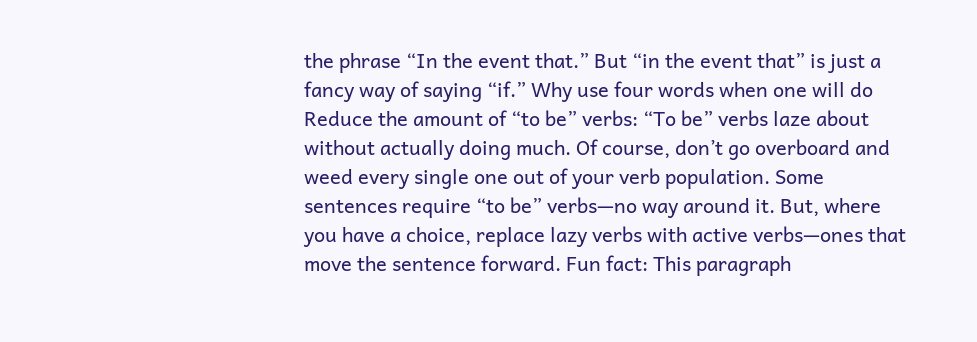the phrase “In the event that.” But “in the event that” is just a fancy way of saying “if.” Why use four words when one will do Reduce the amount of “to be” verbs: “To be” verbs laze about without actually doing much. Of course, don’t go overboard and weed every single one out of your verb population. Some sentences require “to be” verbs—no way around it. But, where you have a choice, replace lazy verbs with active verbs—ones that move the sentence forward. Fun fact: This paragraph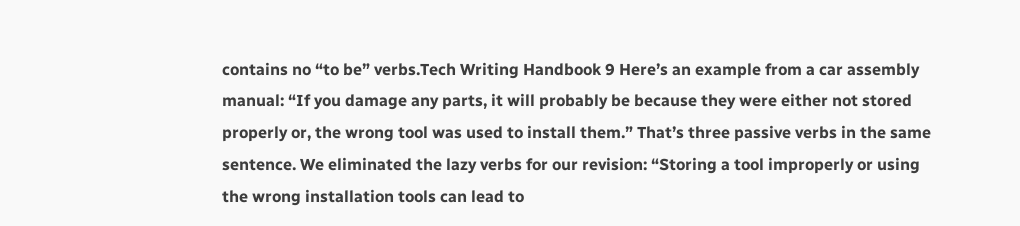contains no “to be” verbs.Tech Writing Handbook 9 Here’s an example from a car assembly manual: “If you damage any parts, it will probably be because they were either not stored properly or, the wrong tool was used to install them.” That’s three passive verbs in the same sentence. We eliminated the lazy verbs for our revision: “Storing a tool improperly or using the wrong installation tools can lead to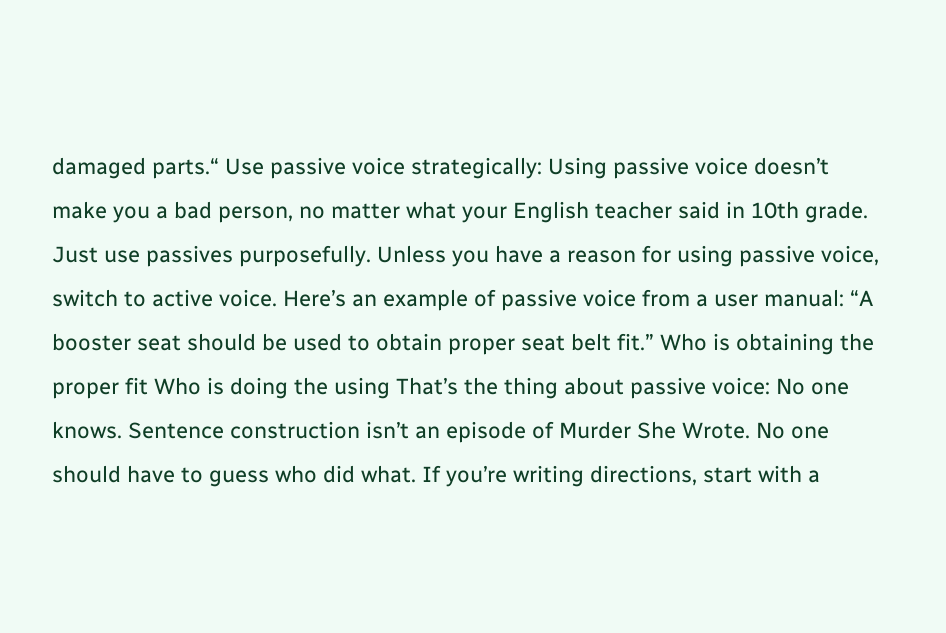damaged parts.“ Use passive voice strategically: Using passive voice doesn’t make you a bad person, no matter what your English teacher said in 10th grade. Just use passives purposefully. Unless you have a reason for using passive voice, switch to active voice. Here’s an example of passive voice from a user manual: “A booster seat should be used to obtain proper seat belt fit.” Who is obtaining the proper fit Who is doing the using That’s the thing about passive voice: No one knows. Sentence construction isn’t an episode of Murder She Wrote. No one should have to guess who did what. If you’re writing directions, start with a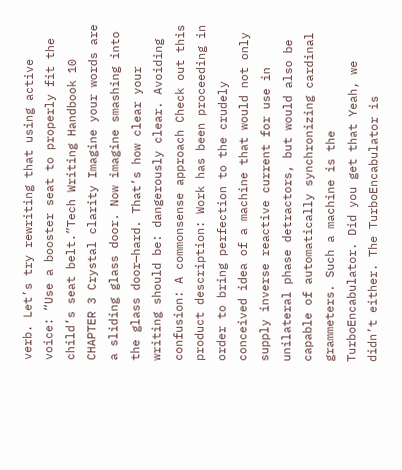verb. Let’s try rewriting that using active voice: “Use a booster seat to properly fit the child’s seat belt.”Tech Writing Handbook 10 CHAPTER 3 Crystal clarity Imagine your words are a sliding glass door. Now imagine smashing into the glass door—hard. That’s how clear your writing should be: dangerously clear. Avoiding confusion: A commonsense approach Check out this product description: Work has been proceeding in order to bring perfection to the crudely conceived idea of a machine that would not only supply inverse reactive current for use in unilateral phase detractors, but would also be capable of automatically synchronizing cardinal grammeters. Such a machine is the TurboEncabulator. Did you get that Yeah, we didn’t either. The TurboEncabulator is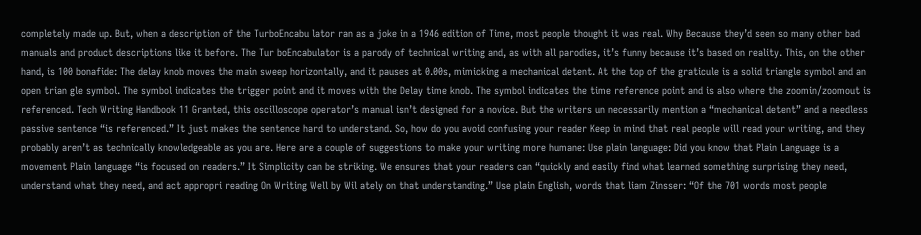completely made up. But, when a description of the TurboEncabu lator ran as a joke in a 1946 edition of Time, most people thought it was real. Why Because they’d seen so many other bad manuals and product descriptions like it before. The Tur boEncabulator is a parody of technical writing and, as with all parodies, it’s funny because it’s based on reality. This, on the other hand, is 100 bonafide: The delay knob moves the main sweep horizontally, and it pauses at 0.00s, mimicking a mechanical detent. At the top of the graticule is a solid triangle symbol and an open trian gle symbol. The symbol indicates the trigger point and it moves with the Delay time knob. The symbol indicates the time reference point and is also where the zoomin/zoomout is referenced. Tech Writing Handbook 11 Granted, this oscilloscope operator’s manual isn’t designed for a novice. But the writers un necessarily mention a “mechanical detent” and a needless passive sentence “is referenced.” It just makes the sentence hard to understand. So, how do you avoid confusing your reader Keep in mind that real people will read your writing, and they probably aren’t as technically knowledgeable as you are. Here are a couple of suggestions to make your writing more humane: Use plain language: Did you know that Plain Language is a movement Plain language “is focused on readers.” It Simplicity can be striking. We ensures that your readers can “quickly and easily find what learned something surprising they need, understand what they need, and act appropri reading On Writing Well by Wil ately on that understanding.” Use plain English, words that liam Zinsser: “Of the 701 words most people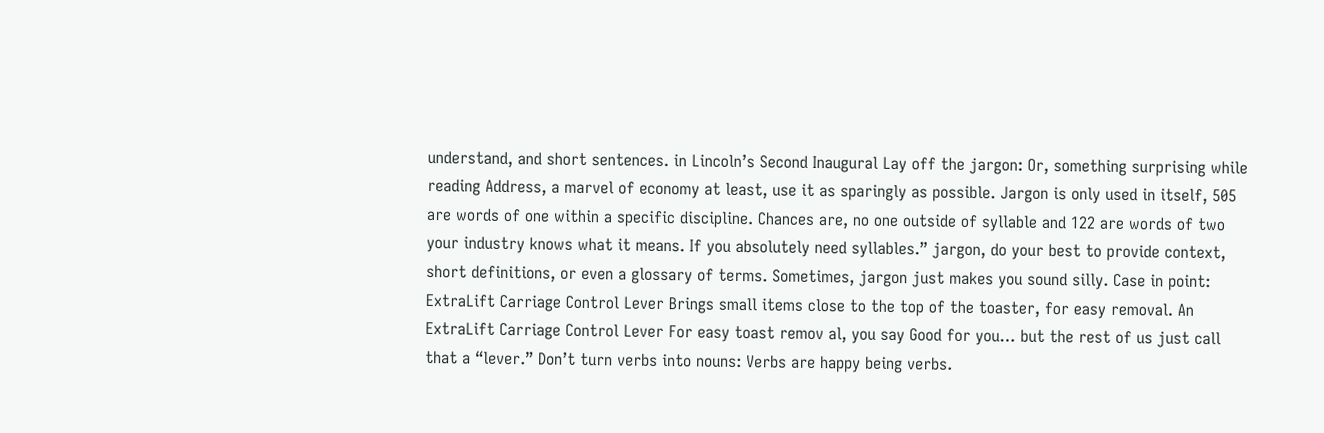understand, and short sentences. in Lincoln’s Second Inaugural Lay off the jargon: Or, something surprising while reading Address, a marvel of economy at least, use it as sparingly as possible. Jargon is only used in itself, 505 are words of one within a specific discipline. Chances are, no one outside of syllable and 122 are words of two your industry knows what it means. If you absolutely need syllables.” jargon, do your best to provide context, short definitions, or even a glossary of terms. Sometimes, jargon just makes you sound silly. Case in point: ExtraLift Carriage Control Lever Brings small items close to the top of the toaster, for easy removal. An ExtraLift Carriage Control Lever For easy toast remov al, you say Good for you… but the rest of us just call that a “lever.” Don’t turn verbs into nouns: Verbs are happy being verbs.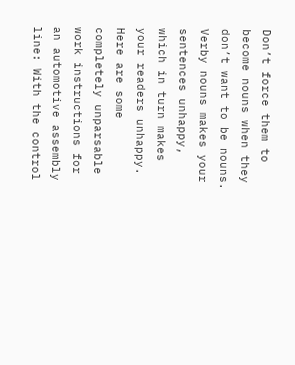Don’t force them to become nouns when they don’t want to be nouns. Verby nouns makes your sentences unhappy, which in turn makes your readers unhappy. Here are some completely unparsable work instructions for an automotive assembly line: With the control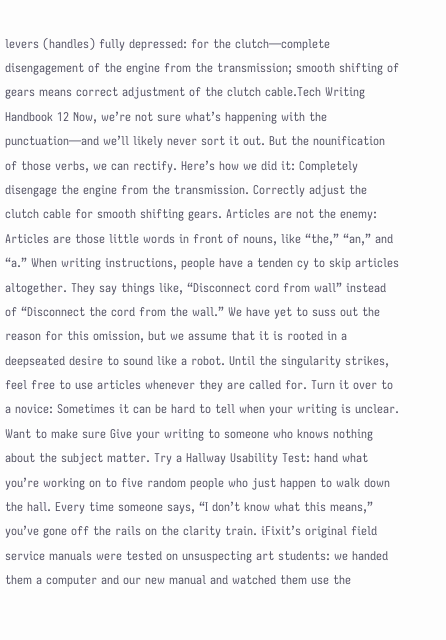levers (handles) fully depressed: for the clutch—complete disengagement of the engine from the transmission; smooth shifting of gears means correct adjustment of the clutch cable.Tech Writing Handbook 12 Now, we’re not sure what’s happening with the punctuation—and we’ll likely never sort it out. But the nounification of those verbs, we can rectify. Here’s how we did it: Completely disengage the engine from the transmission. Correctly adjust the clutch cable for smooth shifting gears. Articles are not the enemy: Articles are those little words in front of nouns, like “the,” “an,” and “a.” When writing instructions, people have a tenden cy to skip articles altogether. They say things like, “Disconnect cord from wall” instead of “Disconnect the cord from the wall.” We have yet to suss out the reason for this omission, but we assume that it is rooted in a deepseated desire to sound like a robot. Until the singularity strikes, feel free to use articles whenever they are called for. Turn it over to a novice: Sometimes it can be hard to tell when your writing is unclear. Want to make sure Give your writing to someone who knows nothing about the subject matter. Try a Hallway Usability Test: hand what you’re working on to five random people who just happen to walk down the hall. Every time someone says, “I don’t know what this means,” you’ve gone off the rails on the clarity train. iFixit’s original field service manuals were tested on unsuspecting art students: we handed them a computer and our new manual and watched them use the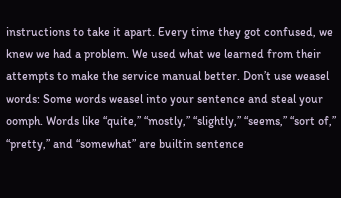instructions to take it apart. Every time they got confused, we knew we had a problem. We used what we learned from their attempts to make the service manual better. Don’t use weasel words: Some words weasel into your sentence and steal your oomph. Words like “quite,” “mostly,” “slightly,” “seems,” “sort of,” “pretty,” and “somewhat” are builtin sentence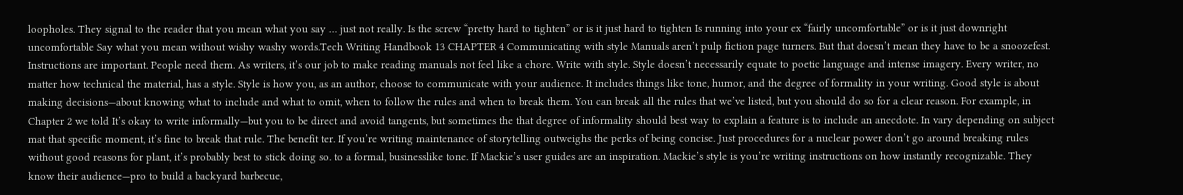loopholes. They signal to the reader that you mean what you say … just not really. Is the screw “pretty hard to tighten” or is it just hard to tighten Is running into your ex “fairly uncomfortable” or is it just downright uncomfortable Say what you mean without wishy washy words.Tech Writing Handbook 13 CHAPTER 4 Communicating with style Manuals aren’t pulp fiction page turners. But that doesn’t mean they have to be a snoozefest. Instructions are important. People need them. As writers, it’s our job to make reading manuals not feel like a chore. Write with style. Style doesn’t necessarily equate to poetic language and intense imagery. Every writer, no matter how technical the material, has a style. Style is how you, as an author, choose to communicate with your audience. It includes things like tone, humor, and the degree of formality in your writing. Good style is about making decisions—about knowing what to include and what to omit, when to follow the rules and when to break them. You can break all the rules that we’ve listed, but you should do so for a clear reason. For example, in Chapter 2 we told It’s okay to write informally—but you to be direct and avoid tangents, but sometimes the that degree of informality should best way to explain a feature is to include an anecdote. In vary depending on subject mat that specific moment, it’s fine to break that rule. The benefit ter. If you’re writing maintenance of storytelling outweighs the perks of being concise. Just procedures for a nuclear power don’t go around breaking rules without good reasons for plant, it’s probably best to stick doing so. to a formal, businesslike tone. If Mackie’s user guides are an inspiration. Mackie’s style is you’re writing instructions on how instantly recognizable. They know their audience—pro to build a backyard barbecue,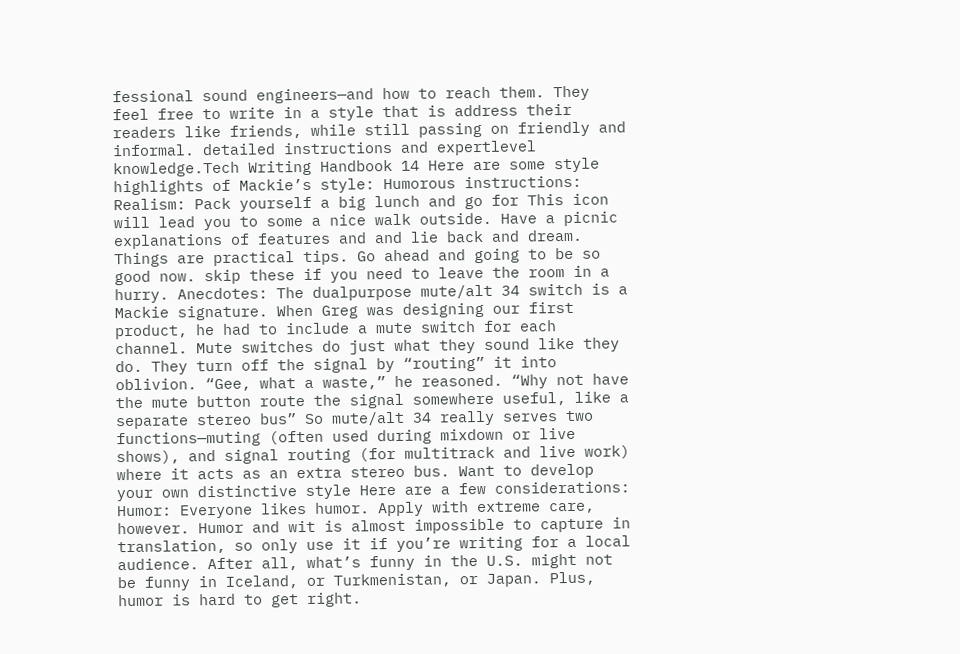fessional sound engineers—and how to reach them. They feel free to write in a style that is address their readers like friends, while still passing on friendly and informal. detailed instructions and expertlevel knowledge.Tech Writing Handbook 14 Here are some style highlights of Mackie’s style: Humorous instructions: Realism: Pack yourself a big lunch and go for This icon will lead you to some a nice walk outside. Have a picnic explanations of features and and lie back and dream. Things are practical tips. Go ahead and going to be so good now. skip these if you need to leave the room in a hurry. Anecdotes: The dualpurpose mute/alt 34 switch is a Mackie signature. When Greg was designing our first product, he had to include a mute switch for each channel. Mute switches do just what they sound like they do. They turn off the signal by “routing” it into oblivion. “Gee, what a waste,” he reasoned. “Why not have the mute button route the signal somewhere useful, like a separate stereo bus” So mute/alt 34 really serves two functions—muting (often used during mixdown or live shows), and signal routing (for multitrack and live work) where it acts as an extra stereo bus. Want to develop your own distinctive style Here are a few considerations: Humor: Everyone likes humor. Apply with extreme care, however. Humor and wit is almost impossible to capture in translation, so only use it if you’re writing for a local audience. After all, what’s funny in the U.S. might not be funny in Iceland, or Turkmenistan, or Japan. Plus, humor is hard to get right.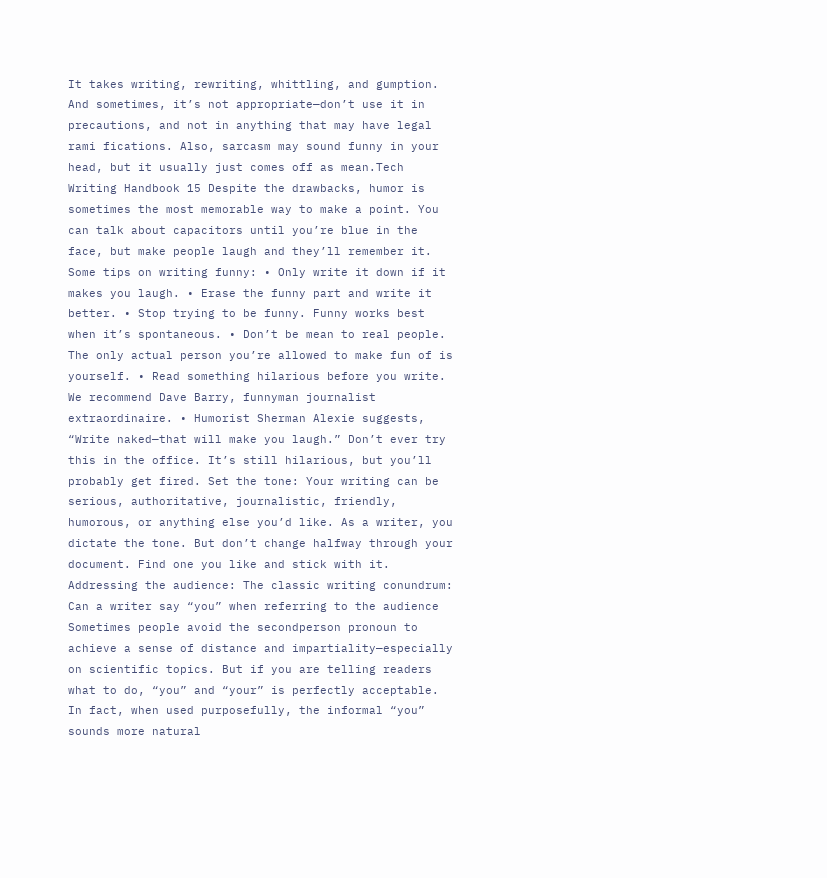It takes writing, rewriting, whittling, and gumption. And sometimes, it’s not appropriate—don’t use it in precautions, and not in anything that may have legal rami fications. Also, sarcasm may sound funny in your head, but it usually just comes off as mean.Tech Writing Handbook 15 Despite the drawbacks, humor is sometimes the most memorable way to make a point. You can talk about capacitors until you’re blue in the face, but make people laugh and they’ll remember it. Some tips on writing funny: • Only write it down if it makes you laugh. • Erase the funny part and write it better. • Stop trying to be funny. Funny works best when it’s spontaneous. • Don’t be mean to real people. The only actual person you’re allowed to make fun of is yourself. • Read something hilarious before you write. We recommend Dave Barry, funnyman journalist extraordinaire. • Humorist Sherman Alexie suggests, “Write naked—that will make you laugh.” Don’t ever try this in the office. It’s still hilarious, but you’ll probably get fired. Set the tone: Your writing can be serious, authoritative, journalistic, friendly, humorous, or anything else you’d like. As a writer, you dictate the tone. But don’t change halfway through your document. Find one you like and stick with it. Addressing the audience: The classic writing conundrum: Can a writer say “you” when referring to the audience Sometimes people avoid the secondperson pronoun to achieve a sense of distance and impartiality—especially on scientific topics. But if you are telling readers what to do, “you” and “your” is perfectly acceptable. In fact, when used purposefully, the informal “you” sounds more natural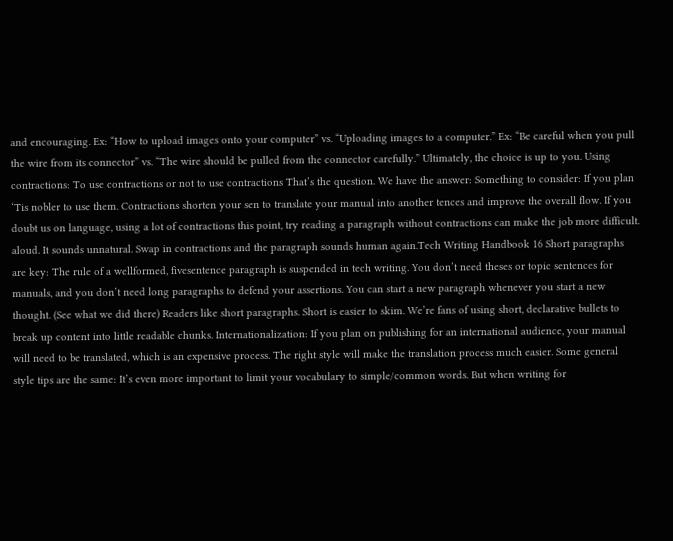and encouraging. Ex: “How to upload images onto your computer” vs. “Uploading images to a computer.” Ex: “Be careful when you pull the wire from its connector” vs. “The wire should be pulled from the connector carefully.” Ultimately, the choice is up to you. Using contractions: To use contractions or not to use contractions That’s the question. We have the answer: Something to consider: If you plan ‘Tis nobler to use them. Contractions shorten your sen to translate your manual into another tences and improve the overall flow. If you doubt us on language, using a lot of contractions this point, try reading a paragraph without contractions can make the job more difficult. aloud. It sounds unnatural. Swap in contractions and the paragraph sounds human again.Tech Writing Handbook 16 Short paragraphs are key: The rule of a wellformed, fivesentence paragraph is suspended in tech writing. You don’t need theses or topic sentences for manuals, and you don’t need long paragraphs to defend your assertions. You can start a new paragraph whenever you start a new thought. (See what we did there) Readers like short paragraphs. Short is easier to skim. We’re fans of using short, declarative bullets to break up content into little readable chunks. Internationalization: If you plan on publishing for an international audience, your manual will need to be translated, which is an expensive process. The right style will make the translation process much easier. Some general style tips are the same: It’s even more important to limit your vocabulary to simple/common words. But when writing for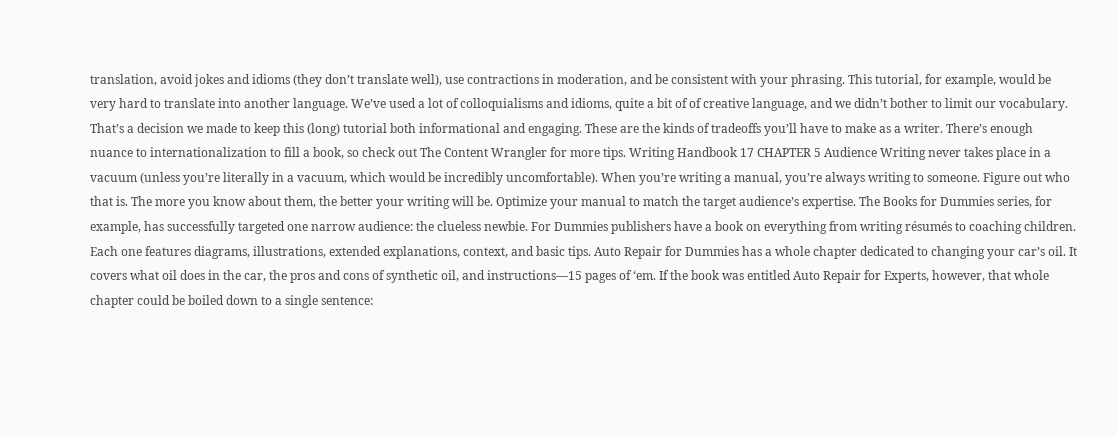translation, avoid jokes and idioms (they don’t translate well), use contractions in moderation, and be consistent with your phrasing. This tutorial, for example, would be very hard to translate into another language. We’ve used a lot of colloquialisms and idioms, quite a bit of of creative language, and we didn’t bother to limit our vocabulary. That’s a decision we made to keep this (long) tutorial both informational and engaging. These are the kinds of tradeoffs you’ll have to make as a writer. There’s enough nuance to internationalization to fill a book, so check out The Content Wrangler for more tips. Writing Handbook 17 CHAPTER 5 Audience Writing never takes place in a vacuum (unless you’re literally in a vacuum, which would be incredibly uncomfortable). When you’re writing a manual, you’re always writing to someone. Figure out who that is. The more you know about them, the better your writing will be. Optimize your manual to match the target audience’s expertise. The Books for Dummies series, for example, has successfully targeted one narrow audience: the clueless newbie. For Dummies publishers have a book on everything from writing résumés to coaching children. Each one features diagrams, illustrations, extended explanations, context, and basic tips. Auto Repair for Dummies has a whole chapter dedicated to changing your car’s oil. It covers what oil does in the car, the pros and cons of synthetic oil, and instructions—15 pages of ‘em. If the book was entitled Auto Repair for Experts, however, that whole chapter could be boiled down to a single sentence: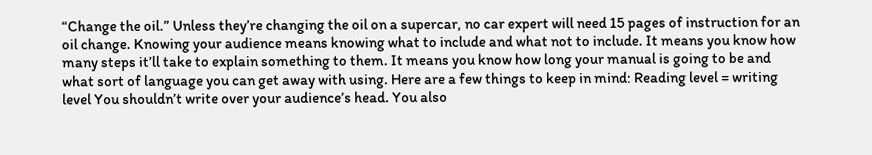“Change the oil.” Unless they’re changing the oil on a supercar, no car expert will need 15 pages of instruction for an oil change. Knowing your audience means knowing what to include and what not to include. It means you know how many steps it’ll take to explain something to them. It means you know how long your manual is going to be and what sort of language you can get away with using. Here are a few things to keep in mind: Reading level = writing level You shouldn’t write over your audience’s head. You also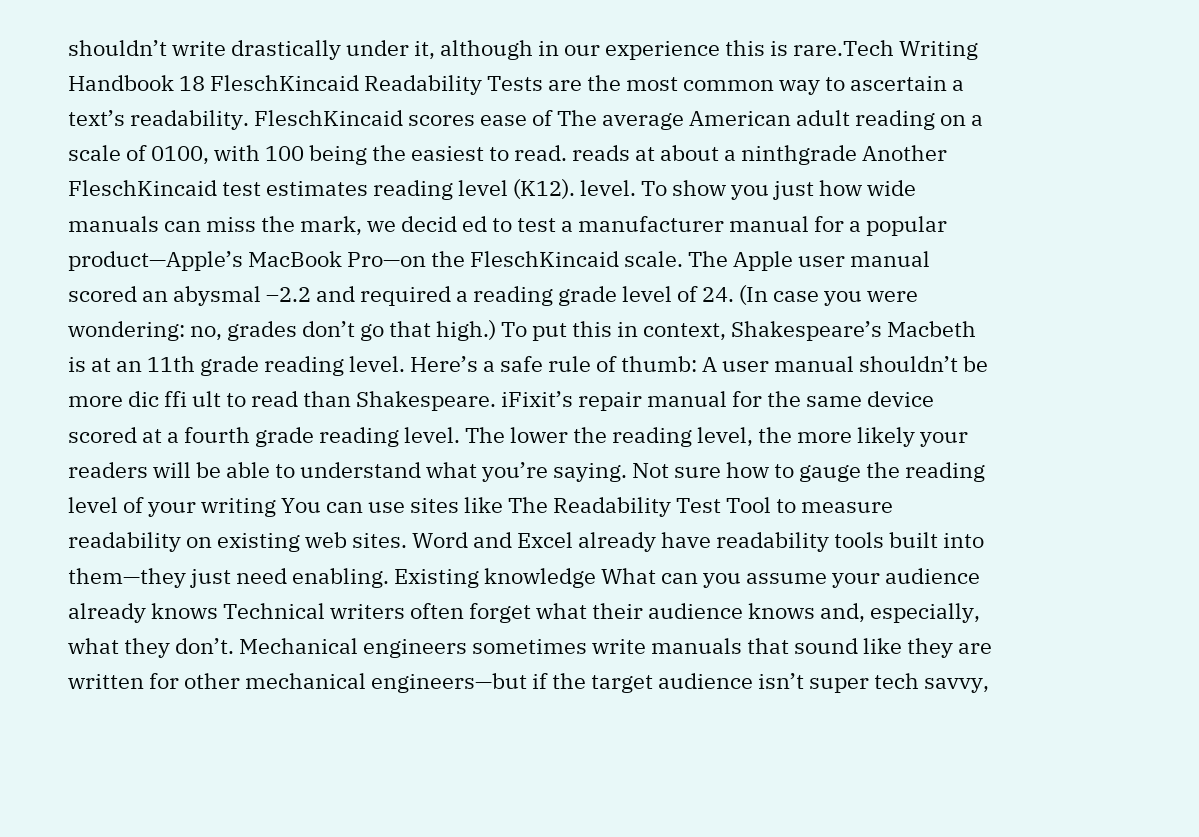shouldn’t write drastically under it, although in our experience this is rare.Tech Writing Handbook 18 FleschKincaid Readability Tests are the most common way to ascertain a text’s readability. FleschKincaid scores ease of The average American adult reading on a scale of 0100, with 100 being the easiest to read. reads at about a ninthgrade Another FleschKincaid test estimates reading level (K12). level. To show you just how wide manuals can miss the mark, we decid ed to test a manufacturer manual for a popular product—Apple’s MacBook Pro—on the FleschKincaid scale. The Apple user manual scored an abysmal –2.2 and required a reading grade level of 24. (In case you were wondering: no, grades don’t go that high.) To put this in context, Shakespeare’s Macbeth is at an 11th grade reading level. Here’s a safe rule of thumb: A user manual shouldn’t be more dic ffi ult to read than Shakespeare. iFixit’s repair manual for the same device scored at a fourth grade reading level. The lower the reading level, the more likely your readers will be able to understand what you’re saying. Not sure how to gauge the reading level of your writing You can use sites like The Readability Test Tool to measure readability on existing web sites. Word and Excel already have readability tools built into them—they just need enabling. Existing knowledge What can you assume your audience already knows Technical writers often forget what their audience knows and, especially, what they don’t. Mechanical engineers sometimes write manuals that sound like they are written for other mechanical engineers—but if the target audience isn’t super tech savvy,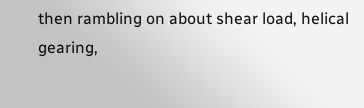then rambling on about shear load, helical gearing,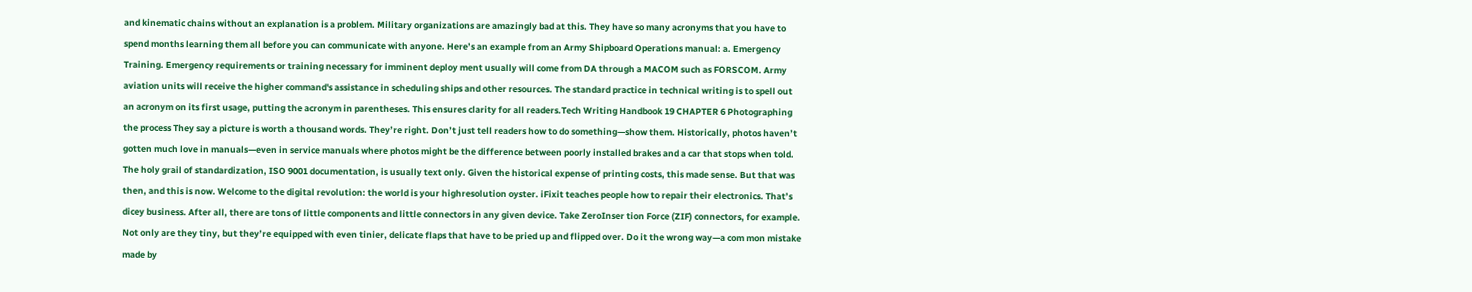and kinematic chains without an explanation is a problem. Military organizations are amazingly bad at this. They have so many acronyms that you have to spend months learning them all before you can communicate with anyone. Here’s an example from an Army Shipboard Operations manual: a. Emergency Training. Emergency requirements or training necessary for imminent deploy ment usually will come from DA through a MACOM such as FORSCOM. Army aviation units will receive the higher command's assistance in scheduling ships and other resources. The standard practice in technical writing is to spell out an acronym on its first usage, putting the acronym in parentheses. This ensures clarity for all readers.Tech Writing Handbook 19 CHAPTER 6 Photographing the process They say a picture is worth a thousand words. They’re right. Don’t just tell readers how to do something—show them. Historically, photos haven’t gotten much love in manuals—even in service manuals where photos might be the difference between poorly installed brakes and a car that stops when told. The holy grail of standardization, ISO 9001 documentation, is usually text only. Given the historical expense of printing costs, this made sense. But that was then, and this is now. Welcome to the digital revolution: the world is your highresolution oyster. iFixit teaches people how to repair their electronics. That’s dicey business. After all, there are tons of little components and little connectors in any given device. Take ZeroInser tion Force (ZIF) connectors, for example. Not only are they tiny, but they’re equipped with even tinier, delicate flaps that have to be pried up and flipped over. Do it the wrong way—a com mon mistake made by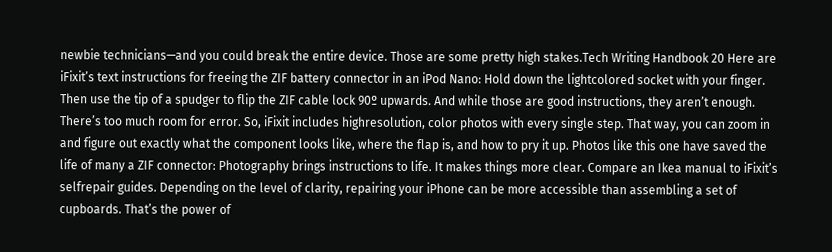newbie technicians—and you could break the entire device. Those are some pretty high stakes.Tech Writing Handbook 20 Here are iFixit’s text instructions for freeing the ZIF battery connector in an iPod Nano: Hold down the lightcolored socket with your finger. Then use the tip of a spudger to flip the ZIF cable lock 90º upwards. And while those are good instructions, they aren’t enough. There’s too much room for error. So, iFixit includes highresolution, color photos with every single step. That way, you can zoom in and figure out exactly what the component looks like, where the flap is, and how to pry it up. Photos like this one have saved the life of many a ZIF connector: Photography brings instructions to life. It makes things more clear. Compare an Ikea manual to iFixit’s selfrepair guides. Depending on the level of clarity, repairing your iPhone can be more accessible than assembling a set of cupboards. That’s the power of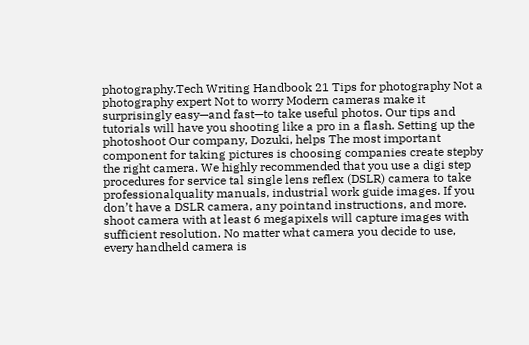photography.Tech Writing Handbook 21 Tips for photography Not a photography expert Not to worry Modern cameras make it surprisingly easy—and fast—to take useful photos. Our tips and tutorials will have you shooting like a pro in a flash. Setting up the photoshoot Our company, Dozuki, helps The most important component for taking pictures is choosing companies create stepby the right camera. We highly recommended that you use a digi step procedures for service tal single lens reflex (DSLR) camera to take professionalquality manuals, industrial work guide images. If you don’t have a DSLR camera, any pointand instructions, and more. shoot camera with at least 6 megapixels will capture images with sufficient resolution. No matter what camera you decide to use, every handheld camera is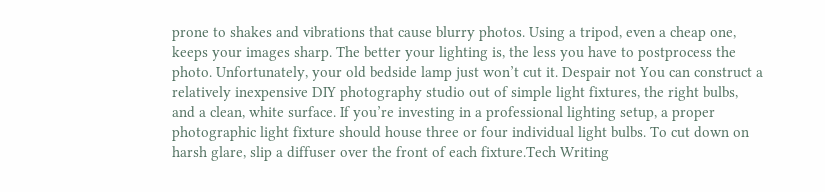prone to shakes and vibrations that cause blurry photos. Using a tripod, even a cheap one, keeps your images sharp. The better your lighting is, the less you have to postprocess the photo. Unfortunately, your old bedside lamp just won’t cut it. Despair not You can construct a relatively inexpensive DIY photography studio out of simple light fixtures, the right bulbs, and a clean, white surface. If you’re investing in a professional lighting setup, a proper photographic light fixture should house three or four individual light bulbs. To cut down on harsh glare, slip a diffuser over the front of each fixture.Tech Writing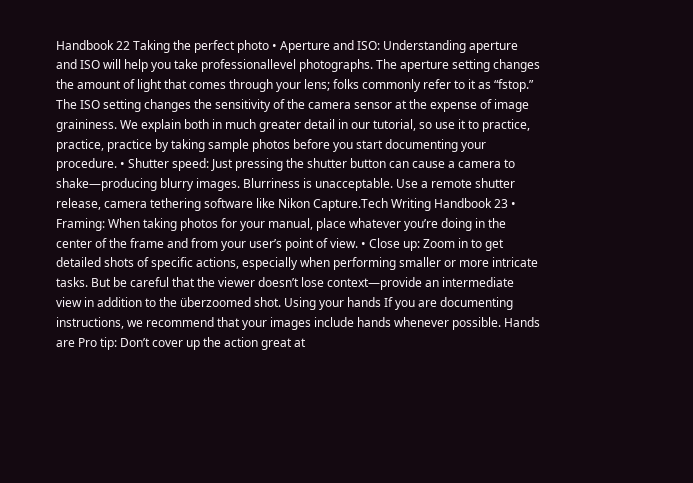Handbook 22 Taking the perfect photo • Aperture and ISO: Understanding aperture and ISO will help you take professionallevel photographs. The aperture setting changes the amount of light that comes through your lens; folks commonly refer to it as “fstop.” The ISO setting changes the sensitivity of the camera sensor at the expense of image graininess. We explain both in much greater detail in our tutorial, so use it to practice, practice, practice by taking sample photos before you start documenting your procedure. • Shutter speed: Just pressing the shutter button can cause a camera to shake—producing blurry images. Blurriness is unacceptable. Use a remote shutter release, camera tethering software like Nikon Capture.Tech Writing Handbook 23 • Framing: When taking photos for your manual, place whatever you’re doing in the center of the frame and from your user’s point of view. • Close up: Zoom in to get detailed shots of specific actions, especially when performing smaller or more intricate tasks. But be careful that the viewer doesn’t lose context—provide an intermediate view in addition to the überzoomed shot. Using your hands If you are documenting instructions, we recommend that your images include hands whenever possible. Hands are Pro tip: Don’t cover up the action great at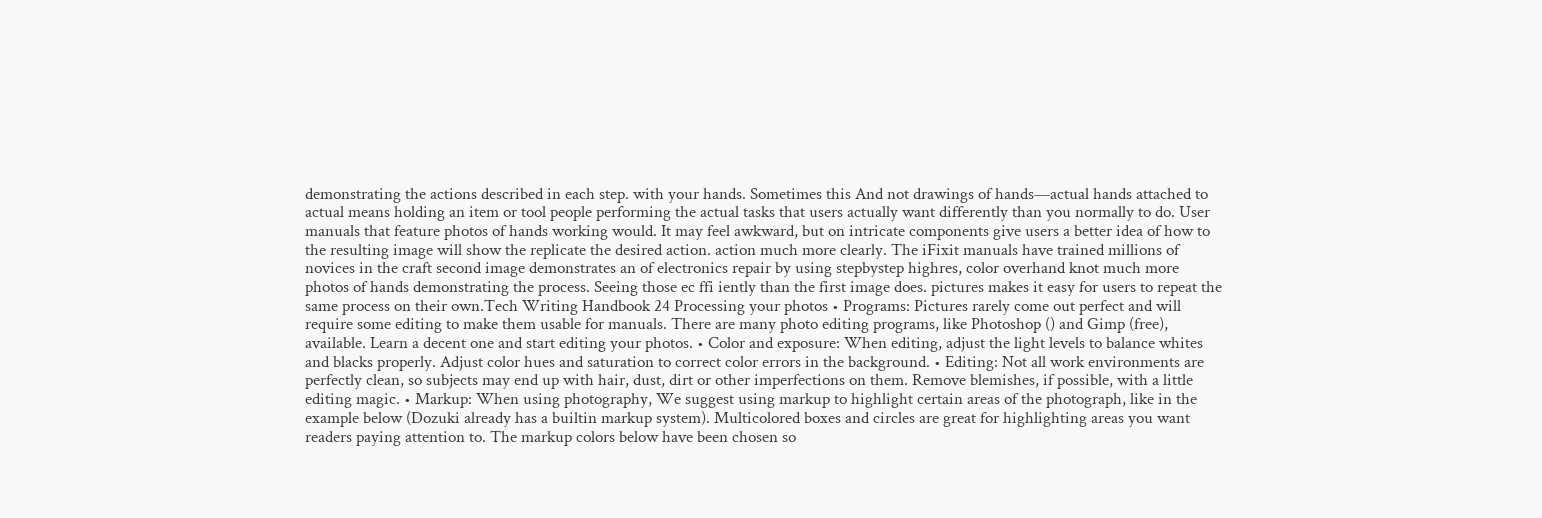demonstrating the actions described in each step. with your hands. Sometimes this And not drawings of hands—actual hands attached to actual means holding an item or tool people performing the actual tasks that users actually want differently than you normally to do. User manuals that feature photos of hands working would. It may feel awkward, but on intricate components give users a better idea of how to the resulting image will show the replicate the desired action. action much more clearly. The iFixit manuals have trained millions of novices in the craft second image demonstrates an of electronics repair by using stepbystep highres, color overhand knot much more photos of hands demonstrating the process. Seeing those ec ffi iently than the first image does. pictures makes it easy for users to repeat the same process on their own.Tech Writing Handbook 24 Processing your photos • Programs: Pictures rarely come out perfect and will require some editing to make them usable for manuals. There are many photo editing programs, like Photoshop () and Gimp (free), available. Learn a decent one and start editing your photos. • Color and exposure: When editing, adjust the light levels to balance whites and blacks properly. Adjust color hues and saturation to correct color errors in the background. • Editing: Not all work environments are perfectly clean, so subjects may end up with hair, dust, dirt or other imperfections on them. Remove blemishes, if possible, with a little editing magic. • Markup: When using photography, We suggest using markup to highlight certain areas of the photograph, like in the example below (Dozuki already has a builtin markup system). Multicolored boxes and circles are great for highlighting areas you want readers paying attention to. The markup colors below have been chosen so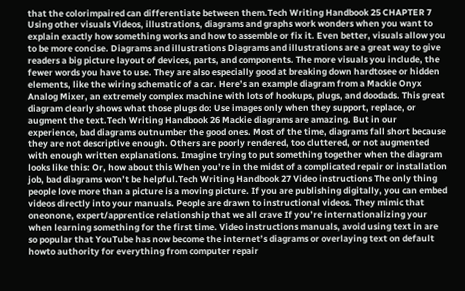that the colorimpaired can differentiate between them.Tech Writing Handbook 25 CHAPTER 7 Using other visuals Videos, illustrations, diagrams and graphs work wonders when you want to explain exactly how something works and how to assemble or fix it. Even better, visuals allow you to be more concise. Diagrams and illustrations Diagrams and illustrations are a great way to give readers a big picture layout of devices, parts, and components. The more visuals you include, the fewer words you have to use. They are also especially good at breaking down hardtosee or hidden elements, like the wiring schematic of a car. Here’s an example diagram from a Mackie Onyx Analog Mixer, an extremely complex machine with lots of hookups, plugs, and doodads. This great diagram clearly shows what those plugs do: Use images only when they support, replace, or augment the text.Tech Writing Handbook 26 Mackie diagrams are amazing. But in our experience, bad diagrams outnumber the good ones. Most of the time, diagrams fall short because they are not descriptive enough. Others are poorly rendered, too cluttered, or not augmented with enough written explanations. Imagine trying to put something together when the diagram looks like this: Or, how about this When you’re in the midst of a complicated repair or installation job, bad diagrams won’t be helpful.Tech Writing Handbook 27 Video instructions The only thing people love more than a picture is a moving picture. If you are publishing digitally, you can embed videos directly into your manuals. People are drawn to instructional videos. They mimic that oneonone, expert/apprentice relationship that we all crave If you’re internationalizing your when learning something for the first time. Video instructions manuals, avoid using text in are so popular that YouTube has now become the internet’s diagrams or overlaying text on default howto authority for everything from computer repair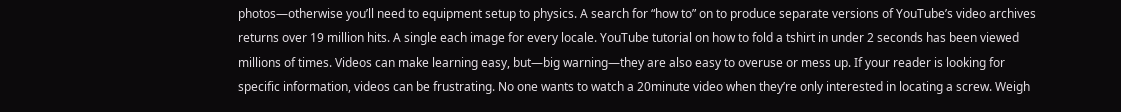photos—otherwise you’ll need to equipment setup to physics. A search for “how to” on to produce separate versions of YouTube’s video archives returns over 19 million hits. A single each image for every locale. YouTube tutorial on how to fold a tshirt in under 2 seconds has been viewed millions of times. Videos can make learning easy, but—big warning—they are also easy to overuse or mess up. If your reader is looking for specific information, videos can be frustrating. No one wants to watch a 20minute video when they’re only interested in locating a screw. Weigh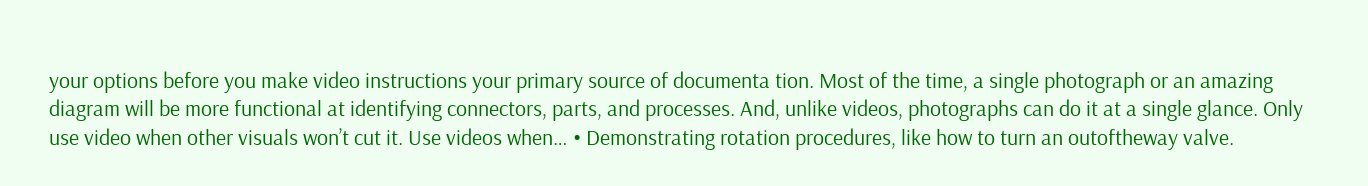your options before you make video instructions your primary source of documenta tion. Most of the time, a single photograph or an amazing diagram will be more functional at identifying connectors, parts, and processes. And, unlike videos, photographs can do it at a single glance. Only use video when other visuals won’t cut it. Use videos when… • Demonstrating rotation procedures, like how to turn an outoftheway valve.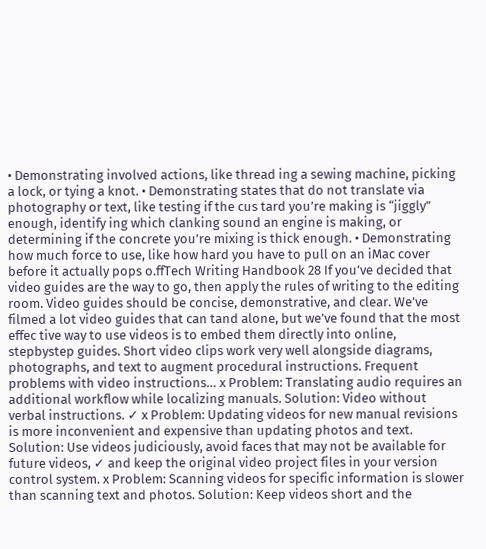• Demonstrating involved actions, like thread ing a sewing machine, picking a lock, or tying a knot. • Demonstrating states that do not translate via photography or text, like testing if the cus tard you’re making is “jiggly” enough, identify ing which clanking sound an engine is making, or determining if the concrete you’re mixing is thick enough. • Demonstrating how much force to use, like how hard you have to pull on an iMac cover before it actually pops o.ffTech Writing Handbook 28 If you’ve decided that video guides are the way to go, then apply the rules of writing to the editing room. Video guides should be concise, demonstrative, and clear. We’ve filmed a lot video guides that can tand alone, but we’ve found that the most effec tive way to use videos is to embed them directly into online, stepbystep guides. Short video clips work very well alongside diagrams, photographs, and text to augment procedural instructions. Frequent problems with video instructions… x Problem: Translating audio requires an additional workflow while localizing manuals. Solution: Video without verbal instructions. ✓ x Problem: Updating videos for new manual revisions is more inconvenient and expensive than updating photos and text. Solution: Use videos judiciously, avoid faces that may not be available for future videos, ✓ and keep the original video project files in your version control system. x Problem: Scanning videos for specific information is slower than scanning text and photos. Solution: Keep videos short and the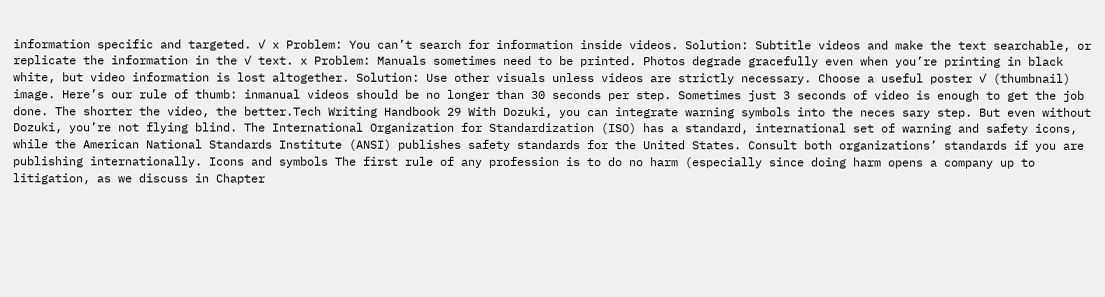information specific and targeted. ✓ x Problem: You can’t search for information inside videos. Solution: Subtitle videos and make the text searchable, or replicate the information in the ✓ text. x Problem: Manuals sometimes need to be printed. Photos degrade gracefully even when you’re printing in black white, but video information is lost altogether. Solution: Use other visuals unless videos are strictly necessary. Choose a useful poster ✓ (thumbnail) image. Here’s our rule of thumb: inmanual videos should be no longer than 30 seconds per step. Sometimes just 3 seconds of video is enough to get the job done. The shorter the video, the better.Tech Writing Handbook 29 With Dozuki, you can integrate warning symbols into the neces sary step. But even without Dozuki, you’re not flying blind. The International Organization for Standardization (ISO) has a standard, international set of warning and safety icons, while the American National Standards Institute (ANSI) publishes safety standards for the United States. Consult both organizations’ standards if you are publishing internationally. Icons and symbols The first rule of any profession is to do no harm (especially since doing harm opens a company up to litigation, as we discuss in Chapter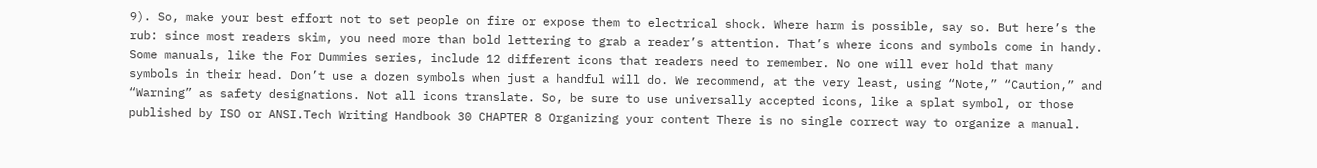9). So, make your best effort not to set people on fire or expose them to electrical shock. Where harm is possible, say so. But here’s the rub: since most readers skim, you need more than bold lettering to grab a reader’s attention. That’s where icons and symbols come in handy. Some manuals, like the For Dummies series, include 12 different icons that readers need to remember. No one will ever hold that many symbols in their head. Don’t use a dozen symbols when just a handful will do. We recommend, at the very least, using “Note,” “Caution,” and “Warning” as safety designations. Not all icons translate. So, be sure to use universally accepted icons, like a splat symbol, or those published by ISO or ANSI.Tech Writing Handbook 30 CHAPTER 8 Organizing your content There is no single correct way to organize a manual.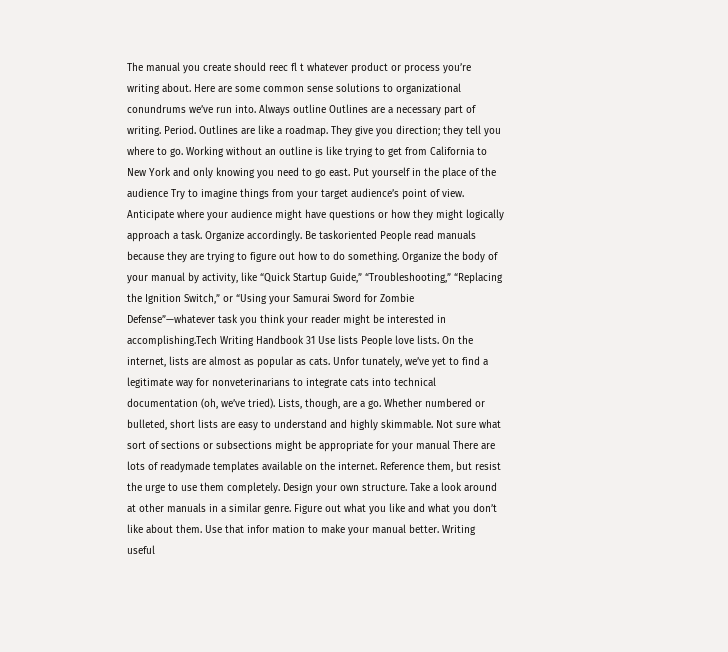The manual you create should reec fl t whatever product or process you’re writing about. Here are some common sense solutions to organizational conundrums we’ve run into. Always outline Outlines are a necessary part of writing. Period. Outlines are like a roadmap. They give you direction; they tell you where to go. Working without an outline is like trying to get from California to New York and only knowing you need to go east. Put yourself in the place of the audience Try to imagine things from your target audience’s point of view. Anticipate where your audience might have questions or how they might logically approach a task. Organize accordingly. Be taskoriented People read manuals because they are trying to figure out how to do something. Organize the body of your manual by activity, like “Quick Startup Guide,” “Troubleshooting,” “Replacing the Ignition Switch,” or “Using your Samurai Sword for Zombie Defense”—whatever task you think your reader might be interested in accomplishing.Tech Writing Handbook 31 Use lists People love lists. On the internet, lists are almost as popular as cats. Unfor tunately, we’ve yet to find a legitimate way for nonveterinarians to integrate cats into technical documentation (oh, we’ve tried). Lists, though, are a go. Whether numbered or bulleted, short lists are easy to understand and highly skimmable. Not sure what sort of sections or subsections might be appropriate for your manual There are lots of readymade templates available on the internet. Reference them, but resist the urge to use them completely. Design your own structure. Take a look around at other manuals in a similar genre. Figure out what you like and what you don’t like about them. Use that infor mation to make your manual better. Writing useful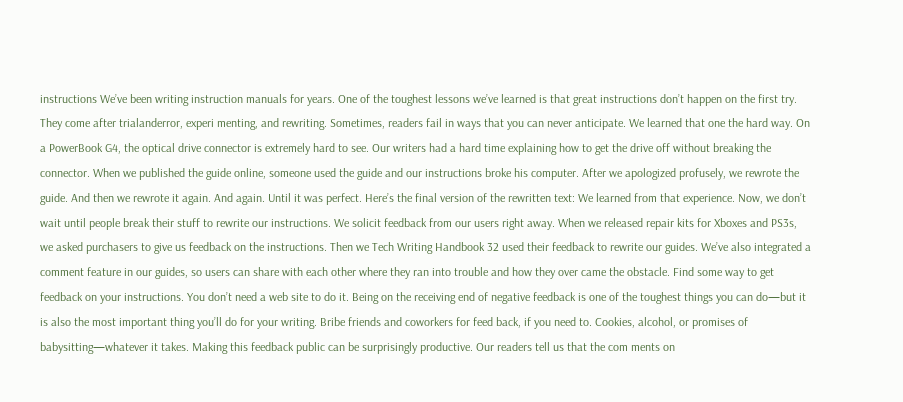instructions We’ve been writing instruction manuals for years. One of the toughest lessons we’ve learned is that great instructions don’t happen on the first try. They come after trialanderror, experi menting, and rewriting. Sometimes, readers fail in ways that you can never anticipate. We learned that one the hard way. On a PowerBook G4, the optical drive connector is extremely hard to see. Our writers had a hard time explaining how to get the drive off without breaking the connector. When we published the guide online, someone used the guide and our instructions broke his computer. After we apologized profusely, we rewrote the guide. And then we rewrote it again. And again. Until it was perfect. Here’s the final version of the rewritten text: We learned from that experience. Now, we don’t wait until people break their stuff to rewrite our instructions. We solicit feedback from our users right away. When we released repair kits for Xboxes and PS3s, we asked purchasers to give us feedback on the instructions. Then we Tech Writing Handbook 32 used their feedback to rewrite our guides. We’ve also integrated a comment feature in our guides, so users can share with each other where they ran into trouble and how they over came the obstacle. Find some way to get feedback on your instructions. You don’t need a web site to do it. Being on the receiving end of negative feedback is one of the toughest things you can do—but it is also the most important thing you’ll do for your writing. Bribe friends and coworkers for feed back, if you need to. Cookies, alcohol, or promises of babysitting—whatever it takes. Making this feedback public can be surprisingly productive. Our readers tell us that the com ments on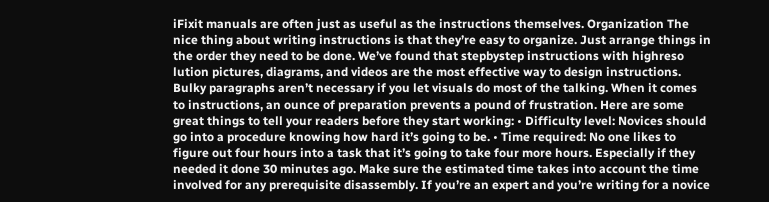iFixit manuals are often just as useful as the instructions themselves. Organization The nice thing about writing instructions is that they’re easy to organize. Just arrange things in the order they need to be done. We’ve found that stepbystep instructions with highreso lution pictures, diagrams, and videos are the most effective way to design instructions. Bulky paragraphs aren’t necessary if you let visuals do most of the talking. When it comes to instructions, an ounce of preparation prevents a pound of frustration. Here are some great things to tell your readers before they start working: • Difficulty level: Novices should go into a procedure knowing how hard it’s going to be. • Time required: No one likes to figure out four hours into a task that it’s going to take four more hours. Especially if they needed it done 30 minutes ago. Make sure the estimated time takes into account the time involved for any prerequisite disassembly. If you’re an expert and you’re writing for a novice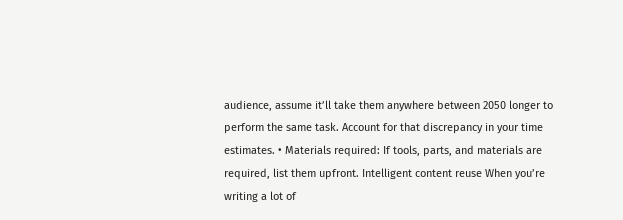audience, assume it’ll take them anywhere between 2050 longer to perform the same task. Account for that discrepancy in your time estimates. • Materials required: If tools, parts, and materials are required, list them upfront. Intelligent content reuse When you’re writing a lot of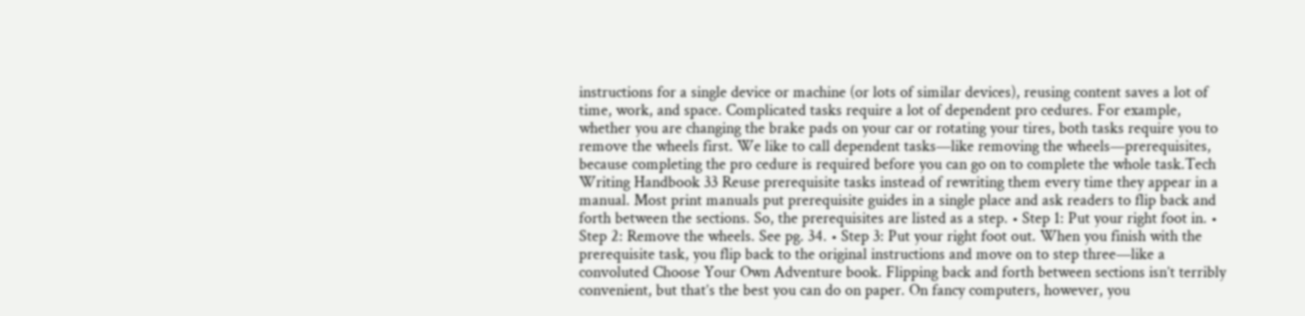instructions for a single device or machine (or lots of similar devices), reusing content saves a lot of time, work, and space. Complicated tasks require a lot of dependent pro cedures. For example, whether you are changing the brake pads on your car or rotating your tires, both tasks require you to remove the wheels first. We like to call dependent tasks—like removing the wheels—prerequisites, because completing the pro cedure is required before you can go on to complete the whole task.Tech Writing Handbook 33 Reuse prerequisite tasks instead of rewriting them every time they appear in a manual. Most print manuals put prerequisite guides in a single place and ask readers to flip back and forth between the sections. So, the prerequisites are listed as a step. • Step 1: Put your right foot in. • Step 2: Remove the wheels. See pg. 34. • Step 3: Put your right foot out. When you finish with the prerequisite task, you flip back to the original instructions and move on to step three—like a convoluted Choose Your Own Adventure book. Flipping back and forth between sections isn’t terribly convenient, but that’s the best you can do on paper. On fancy computers, however, you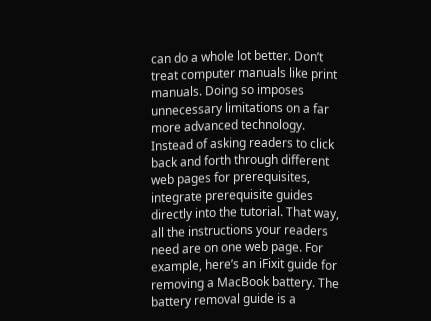can do a whole lot better. Don’t treat computer manuals like print manuals. Doing so imposes unnecessary limitations on a far more advanced technology. Instead of asking readers to click back and forth through different web pages for prerequisites, integrate prerequisite guides directly into the tutorial. That way, all the instructions your readers need are on one web page. For example, here’s an iFixit guide for removing a MacBook battery. The battery removal guide is a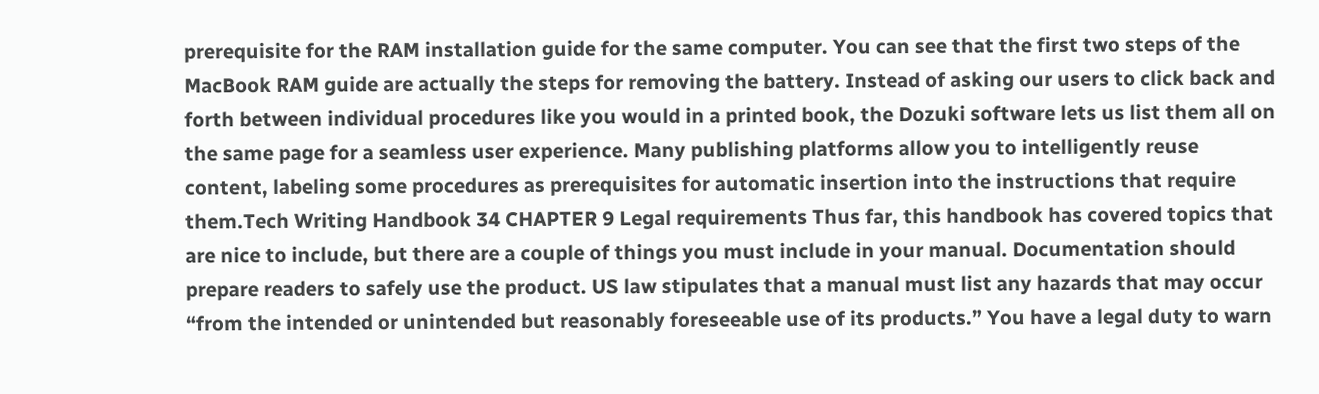prerequisite for the RAM installation guide for the same computer. You can see that the first two steps of the MacBook RAM guide are actually the steps for removing the battery. Instead of asking our users to click back and forth between individual procedures like you would in a printed book, the Dozuki software lets us list them all on the same page for a seamless user experience. Many publishing platforms allow you to intelligently reuse content, labeling some procedures as prerequisites for automatic insertion into the instructions that require them.Tech Writing Handbook 34 CHAPTER 9 Legal requirements Thus far, this handbook has covered topics that are nice to include, but there are a couple of things you must include in your manual. Documentation should prepare readers to safely use the product. US law stipulates that a manual must list any hazards that may occur “from the intended or unintended but reasonably foreseeable use of its products.” You have a legal duty to warn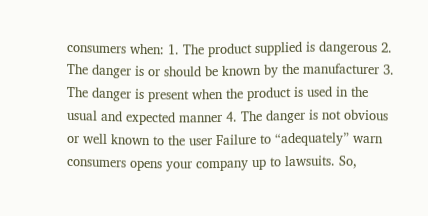consumers when: 1. The product supplied is dangerous 2. The danger is or should be known by the manufacturer 3. The danger is present when the product is used in the usual and expected manner 4. The danger is not obvious or well known to the user Failure to “adequately” warn consumers opens your company up to lawsuits. So,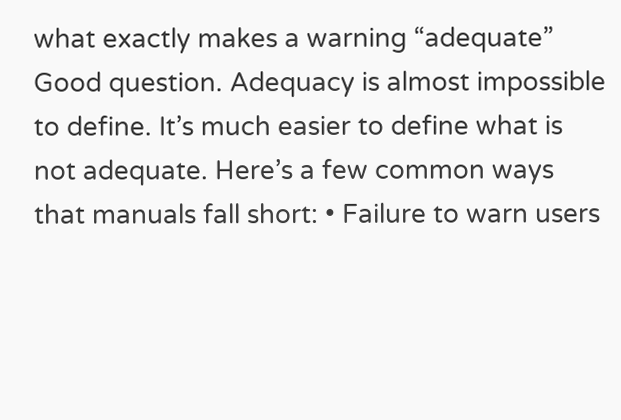what exactly makes a warning “adequate” Good question. Adequacy is almost impossible to define. It’s much easier to define what is not adequate. Here’s a few common ways that manuals fall short: • Failure to warn users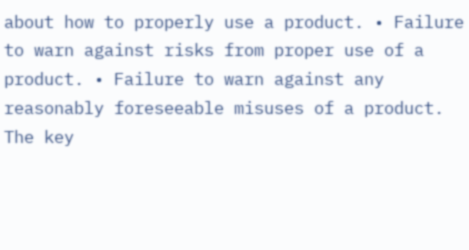about how to properly use a product. • Failure to warn against risks from proper use of a product. • Failure to warn against any reasonably foreseeable misuses of a product. The key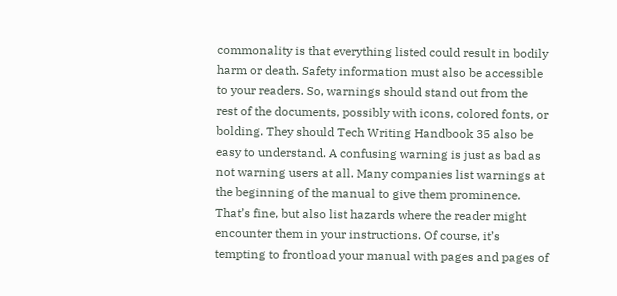commonality is that everything listed could result in bodily harm or death. Safety information must also be accessible to your readers. So, warnings should stand out from the rest of the documents, possibly with icons, colored fonts, or bolding. They should Tech Writing Handbook 35 also be easy to understand. A confusing warning is just as bad as not warning users at all. Many companies list warnings at the beginning of the manual to give them prominence. That’s fine, but also list hazards where the reader might encounter them in your instructions. Of course, it’s tempting to frontload your manual with pages and pages of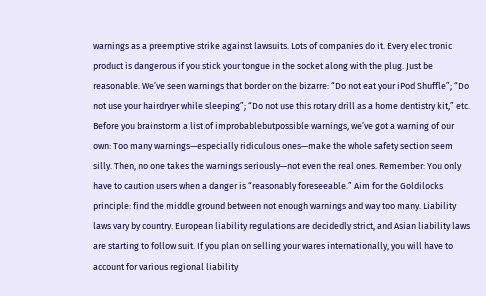warnings as a preemptive strike against lawsuits. Lots of companies do it. Every elec tronic product is dangerous if you stick your tongue in the socket along with the plug. Just be reasonable. We’ve seen warnings that border on the bizarre: “Do not eat your iPod Shuffle”; “Do not use your hairdryer while sleeping”; “Do not use this rotary drill as a home dentistry kit,” etc. Before you brainstorm a list of improbablebutpossible warnings, we’ve got a warning of our own: Too many warnings—especially ridiculous ones—make the whole safety section seem silly. Then, no one takes the warnings seriously—not even the real ones. Remember: You only have to caution users when a danger is “reasonably foreseeable.” Aim for the Goldilocks principle: find the middle ground between not enough warnings and way too many. Liability laws vary by country. European liability regulations are decidedly strict, and Asian liability laws are starting to follow suit. If you plan on selling your wares internationally, you will have to account for various regional liability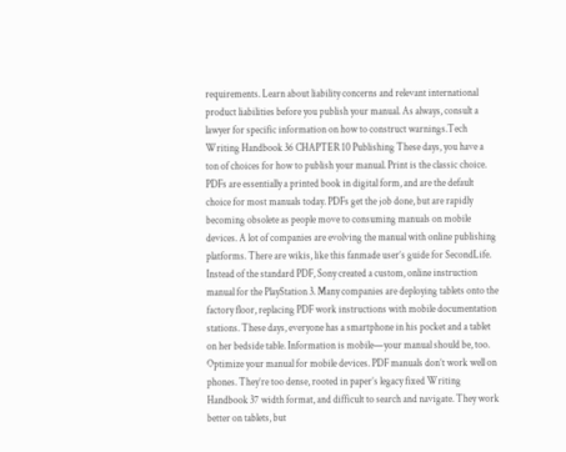requirements. Learn about liability concerns and relevant international product liabilities before you publish your manual. As always, consult a lawyer for specific information on how to construct warnings.Tech Writing Handbook 36 CHAPTER 10 Publishing These days, you have a ton of choices for how to publish your manual. Print is the classic choice. PDFs are essentially a printed book in digital form, and are the default choice for most manuals today. PDFs get the job done, but are rapidly becoming obsolete as people move to consuming manuals on mobile devices. A lot of companies are evolving the manual with online publishing platforms. There are wikis, like this fanmade user’s guide for SecondLife. Instead of the standard PDF, Sony created a custom, online instruction manual for the PlayStation 3. Many companies are deploying tablets onto the factory floor, replacing PDF work instructions with mobile documentation stations. These days, everyone has a smartphone in his pocket and a tablet on her bedside table. Information is mobile—your manual should be, too. Optimize your manual for mobile devices. PDF manuals don’t work well on phones. They’re too dense, rooted in paper’s legacy fixed Writing Handbook 37 width format, and difficult to search and navigate. They work better on tablets, but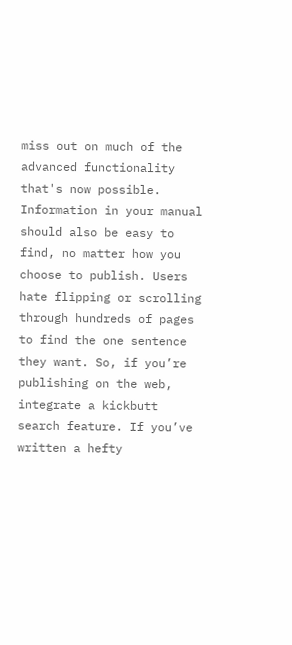miss out on much of the advanced functionality that's now possible. Information in your manual should also be easy to find, no matter how you choose to publish. Users hate flipping or scrolling through hundreds of pages to find the one sentence they want. So, if you’re publishing on the web, integrate a kickbutt search feature. If you’ve written a hefty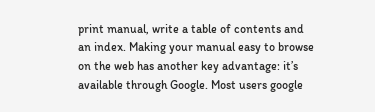print manual, write a table of contents and an index. Making your manual easy to browse on the web has another key advantage: it’s available through Google. Most users google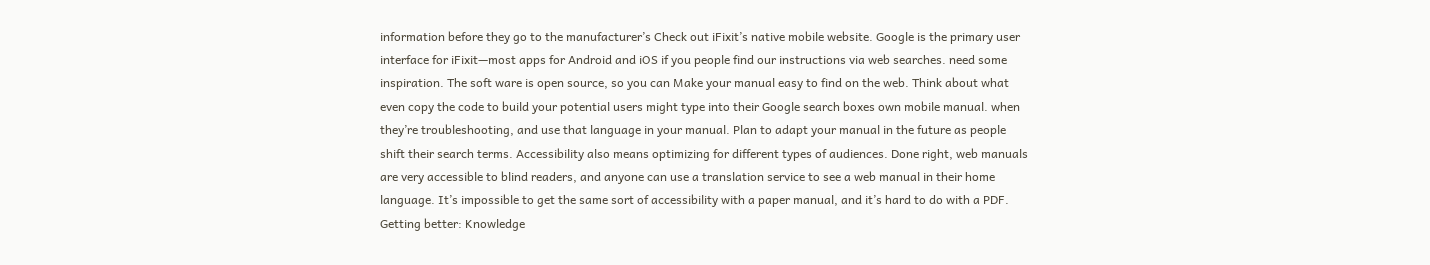information before they go to the manufacturer’s Check out iFixit’s native mobile website. Google is the primary user interface for iFixit—most apps for Android and iOS if you people find our instructions via web searches. need some inspiration. The soft ware is open source, so you can Make your manual easy to find on the web. Think about what even copy the code to build your potential users might type into their Google search boxes own mobile manual. when they’re troubleshooting, and use that language in your manual. Plan to adapt your manual in the future as people shift their search terms. Accessibility also means optimizing for different types of audiences. Done right, web manuals are very accessible to blind readers, and anyone can use a translation service to see a web manual in their home language. It’s impossible to get the same sort of accessibility with a paper manual, and it’s hard to do with a PDF. Getting better: Knowledge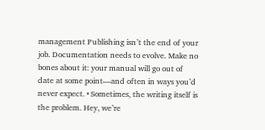management Publishing isn’t the end of your job. Documentation needs to evolve. Make no bones about it: your manual will go out of date at some point—and often in ways you’d never expect. • Sometimes, the writing itself is the problem. Hey, we’re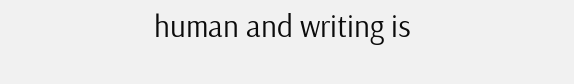human and writing is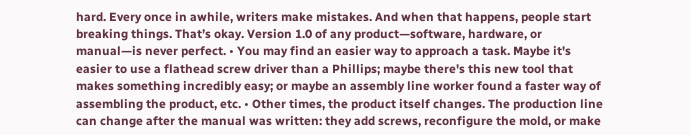hard. Every once in awhile, writers make mistakes. And when that happens, people start breaking things. That’s okay. Version 1.0 of any product—software, hardware, or manual—is never perfect. • You may find an easier way to approach a task. Maybe it's easier to use a flathead screw driver than a Phillips; maybe there's this new tool that makes something incredibly easy; or maybe an assembly line worker found a faster way of assembling the product, etc. • Other times, the product itself changes. The production line can change after the manual was written: they add screws, reconfigure the mold, or make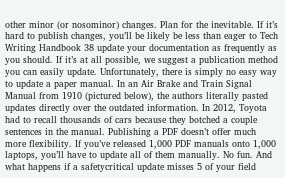other minor (or nosominor) changes. Plan for the inevitable. If it’s hard to publish changes, you’ll be likely be less than eager to Tech Writing Handbook 38 update your documentation as frequently as you should. If it’s at all possible, we suggest a publication method you can easily update. Unfortunately, there is simply no easy way to update a paper manual. In an Air Brake and Train Signal Manual from 1910 (pictured below), the authors literally pasted updates directly over the outdated information. In 2012, Toyota had to recall thousands of cars because they botched a couple sentences in the manual. Publishing a PDF doesn’t offer much more flexibility. If you’ve released 1,000 PDF manuals onto 1,000 laptops, you’ll have to update all of them manually. No fun. And what happens if a safetycritical update misses 5 of your field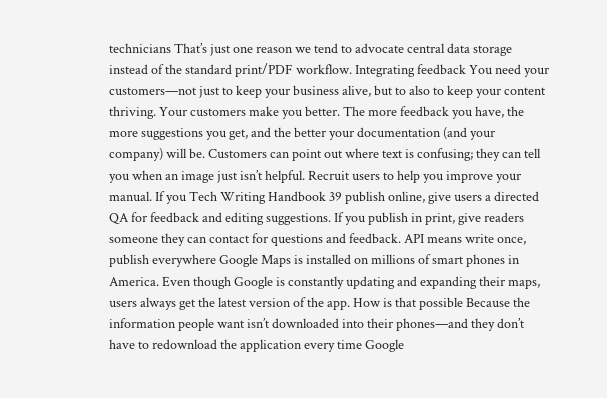technicians That’s just one reason we tend to advocate central data storage instead of the standard print/PDF workflow. Integrating feedback You need your customers—not just to keep your business alive, but to also to keep your content thriving. Your customers make you better. The more feedback you have, the more suggestions you get, and the better your documentation (and your company) will be. Customers can point out where text is confusing; they can tell you when an image just isn’t helpful. Recruit users to help you improve your manual. If you Tech Writing Handbook 39 publish online, give users a directed QA for feedback and editing suggestions. If you publish in print, give readers someone they can contact for questions and feedback. API means write once, publish everywhere Google Maps is installed on millions of smart phones in America. Even though Google is constantly updating and expanding their maps, users always get the latest version of the app. How is that possible Because the information people want isn’t downloaded into their phones—and they don’t have to redownload the application every time Google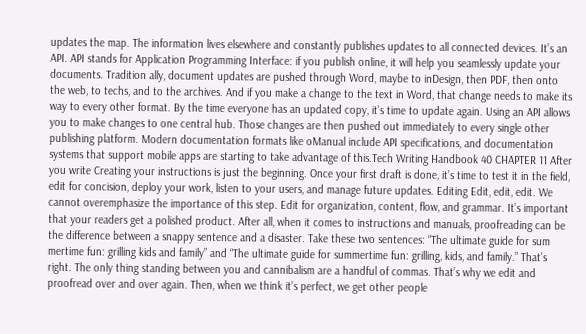updates the map. The information lives elsewhere and constantly publishes updates to all connected devices. It’s an API. API stands for Application Programming Interface: if you publish online, it will help you seamlessly update your documents. Tradition ally, document updates are pushed through Word, maybe to inDesign, then PDF, then onto the web, to techs, and to the archives. And if you make a change to the text in Word, that change needs to make its way to every other format. By the time everyone has an updated copy, it’s time to update again. Using an API allows you to make changes to one central hub. Those changes are then pushed out immediately to every single other publishing platform. Modern documentation formats like oManual include API specifications, and documentation systems that support mobile apps are starting to take advantage of this.Tech Writing Handbook 40 CHAPTER 11 After you write Creating your instructions is just the beginning. Once your first draft is done, it’s time to test it in the field, edit for concision, deploy your work, listen to your users, and manage future updates. Editing Edit, edit, edit. We cannot overemphasize the importance of this step. Edit for organization, content, flow, and grammar. It’s important that your readers get a polished product. After all, when it comes to instructions and manuals, proofreading can be the difference between a snappy sentence and a disaster. Take these two sentences: “The ultimate guide for sum mertime fun: grilling kids and family” and “The ultimate guide for summertime fun: grilling, kids, and family.” That’s right. The only thing standing between you and cannibalism are a handful of commas. That’s why we edit and proofread over and over again. Then, when we think it’s perfect, we get other people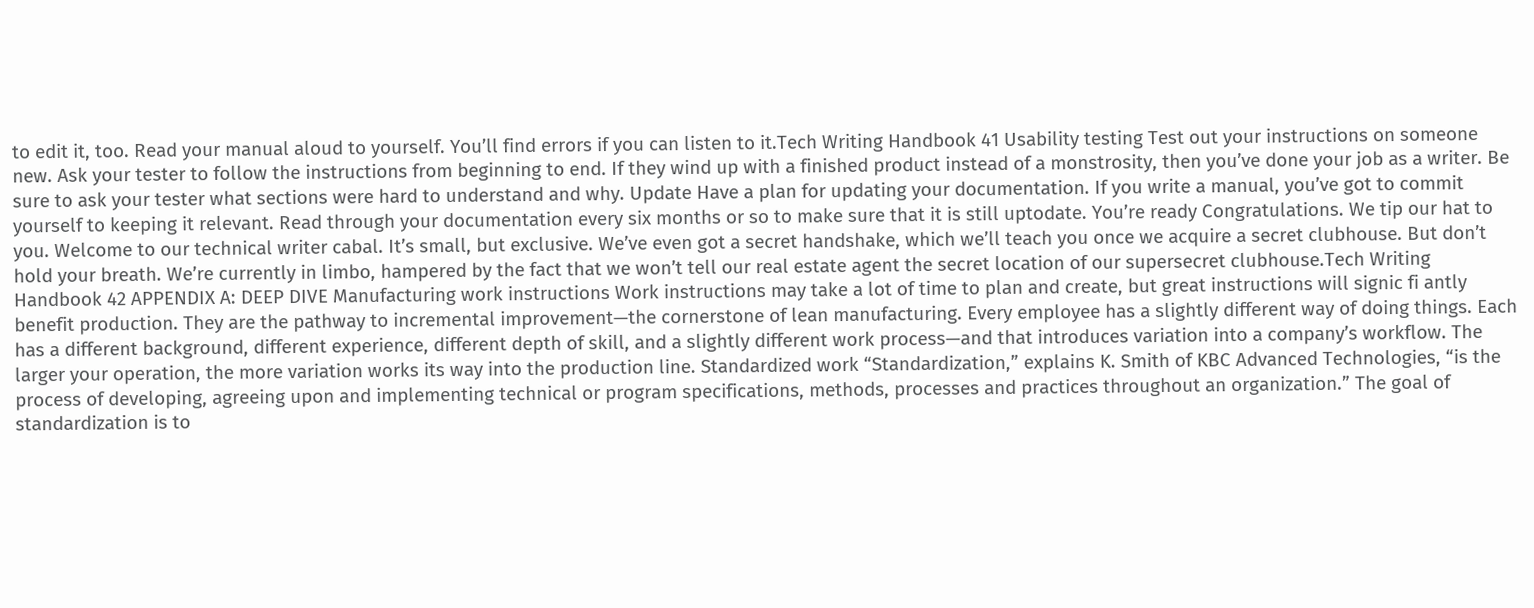to edit it, too. Read your manual aloud to yourself. You’ll find errors if you can listen to it.Tech Writing Handbook 41 Usability testing Test out your instructions on someone new. Ask your tester to follow the instructions from beginning to end. If they wind up with a finished product instead of a monstrosity, then you’ve done your job as a writer. Be sure to ask your tester what sections were hard to understand and why. Update Have a plan for updating your documentation. If you write a manual, you’ve got to commit yourself to keeping it relevant. Read through your documentation every six months or so to make sure that it is still uptodate. You’re ready Congratulations. We tip our hat to you. Welcome to our technical writer cabal. It’s small, but exclusive. We’ve even got a secret handshake, which we’ll teach you once we acquire a secret clubhouse. But don’t hold your breath. We’re currently in limbo, hampered by the fact that we won’t tell our real estate agent the secret location of our supersecret clubhouse.Tech Writing Handbook 42 APPENDIX A: DEEP DIVE Manufacturing work instructions Work instructions may take a lot of time to plan and create, but great instructions will signic fi antly benefit production. They are the pathway to incremental improvement—the cornerstone of lean manufacturing. Every employee has a slightly different way of doing things. Each has a different background, different experience, different depth of skill, and a slightly different work process—and that introduces variation into a company’s workflow. The larger your operation, the more variation works its way into the production line. Standardized work “Standardization,” explains K. Smith of KBC Advanced Technologies, “is the process of developing, agreeing upon and implementing technical or program specifications, methods, processes and practices throughout an organization.” The goal of standardization is to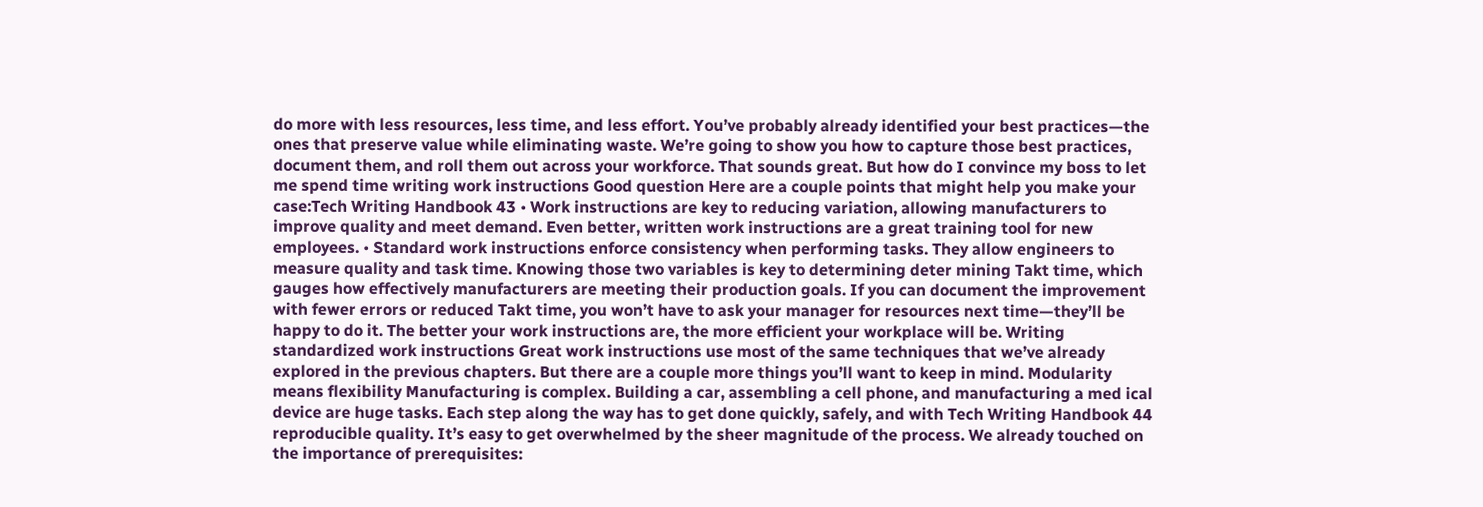do more with less resources, less time, and less effort. You’ve probably already identified your best practices—the ones that preserve value while eliminating waste. We’re going to show you how to capture those best practices, document them, and roll them out across your workforce. That sounds great. But how do I convince my boss to let me spend time writing work instructions Good question Here are a couple points that might help you make your case:Tech Writing Handbook 43 • Work instructions are key to reducing variation, allowing manufacturers to improve quality and meet demand. Even better, written work instructions are a great training tool for new employees. • Standard work instructions enforce consistency when performing tasks. They allow engineers to measure quality and task time. Knowing those two variables is key to determining deter mining Takt time, which gauges how effectively manufacturers are meeting their production goals. If you can document the improvement with fewer errors or reduced Takt time, you won’t have to ask your manager for resources next time—they’ll be happy to do it. The better your work instructions are, the more efficient your workplace will be. Writing standardized work instructions Great work instructions use most of the same techniques that we’ve already explored in the previous chapters. But there are a couple more things you’ll want to keep in mind. Modularity means flexibility Manufacturing is complex. Building a car, assembling a cell phone, and manufacturing a med ical device are huge tasks. Each step along the way has to get done quickly, safely, and with Tech Writing Handbook 44 reproducible quality. It’s easy to get overwhelmed by the sheer magnitude of the process. We already touched on the importance of prerequisites: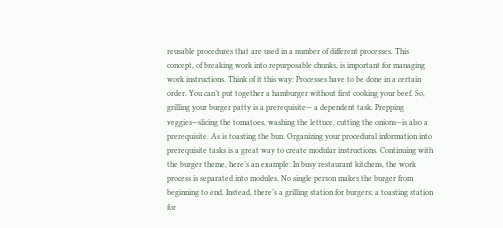reusable procedures that are used in a number of different processes. This concept, of breaking work into repurposable chunks, is important for managing work instructions. Think of it this way: Processes have to be done in a certain order. You can’t put together a hamburger without first cooking your beef. So, grilling your burger patty is a prerequisite— a dependent task. Prepping veggies—slicing the tomatoes, washing the lettuce, cutting the onions—is also a prerequisite. As is toasting the bun. Organizing your procedural information into prerequisite tasks is a great way to create modular instructions. Continuing with the burger theme, here’s an example: In busy restaurant kitchens, the work process is separated into modules. No single person makes the burger from beginning to end. Instead, there’s a grilling station for burgers; a toasting station for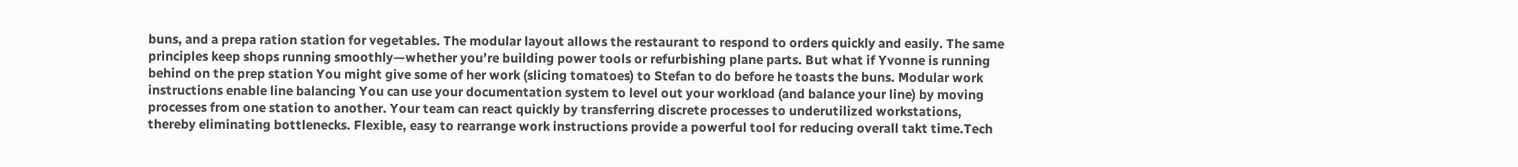buns, and a prepa ration station for vegetables. The modular layout allows the restaurant to respond to orders quickly and easily. The same principles keep shops running smoothly—whether you’re building power tools or refurbishing plane parts. But what if Yvonne is running behind on the prep station You might give some of her work (slicing tomatoes) to Stefan to do before he toasts the buns. Modular work instructions enable line balancing You can use your documentation system to level out your workload (and balance your line) by moving processes from one station to another. Your team can react quickly by transferring discrete processes to underutilized workstations, thereby eliminating bottlenecks. Flexible, easy to rearrange work instructions provide a powerful tool for reducing overall takt time.Tech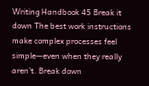Writing Handbook 45 Break it down The best work instructions make complex processes feel simple—even when they really aren’t. Break down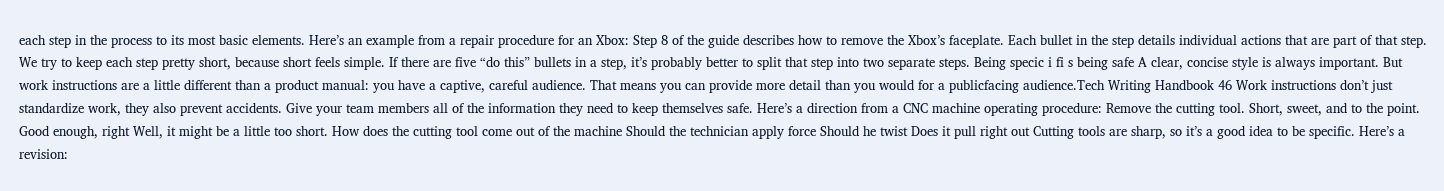each step in the process to its most basic elements. Here’s an example from a repair procedure for an Xbox: Step 8 of the guide describes how to remove the Xbox’s faceplate. Each bullet in the step details individual actions that are part of that step. We try to keep each step pretty short, because short feels simple. If there are five “do this” bullets in a step, it’s probably better to split that step into two separate steps. Being specic i fi s being safe A clear, concise style is always important. But work instructions are a little different than a product manual: you have a captive, careful audience. That means you can provide more detail than you would for a publicfacing audience.Tech Writing Handbook 46 Work instructions don’t just standardize work, they also prevent accidents. Give your team members all of the information they need to keep themselves safe. Here’s a direction from a CNC machine operating procedure: Remove the cutting tool. Short, sweet, and to the point. Good enough, right Well, it might be a little too short. How does the cutting tool come out of the machine Should the technician apply force Should he twist Does it pull right out Cutting tools are sharp, so it’s a good idea to be specific. Here’s a revision: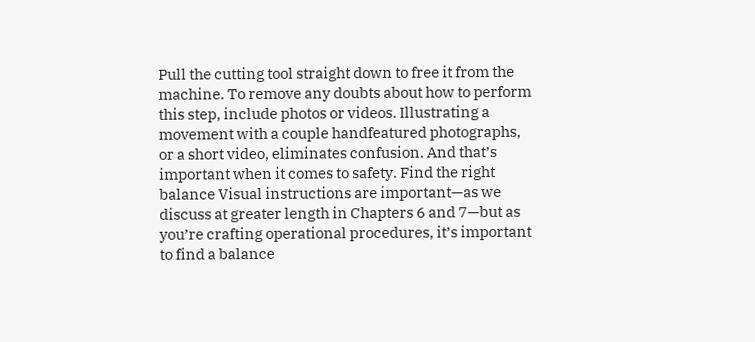Pull the cutting tool straight down to free it from the machine. To remove any doubts about how to perform this step, include photos or videos. Illustrating a movement with a couple handfeatured photographs, or a short video, eliminates confusion. And that’s important when it comes to safety. Find the right balance Visual instructions are important—as we discuss at greater length in Chapters 6 and 7—but as you’re crafting operational procedures, it’s important to find a balance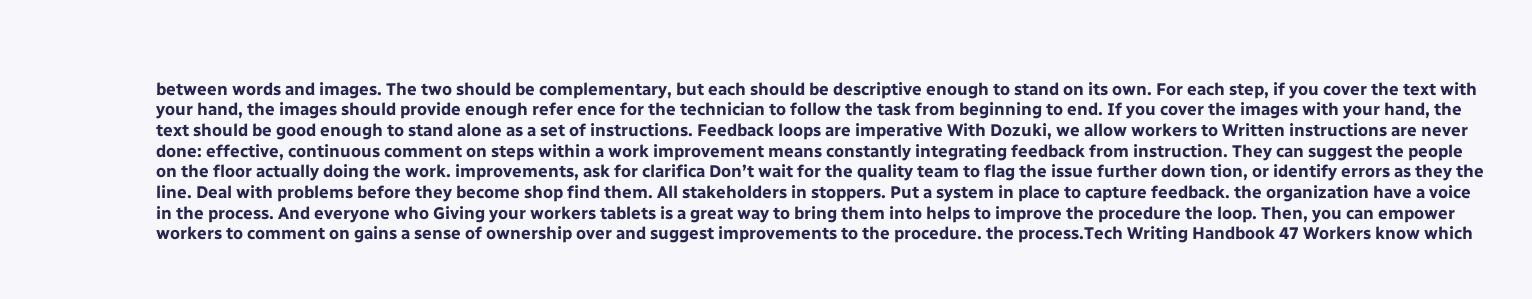between words and images. The two should be complementary, but each should be descriptive enough to stand on its own. For each step, if you cover the text with your hand, the images should provide enough refer ence for the technician to follow the task from beginning to end. If you cover the images with your hand, the text should be good enough to stand alone as a set of instructions. Feedback loops are imperative With Dozuki, we allow workers to Written instructions are never done: effective, continuous comment on steps within a work improvement means constantly integrating feedback from instruction. They can suggest the people on the floor actually doing the work. improvements, ask for clarifica Don’t wait for the quality team to flag the issue further down tion, or identify errors as they the line. Deal with problems before they become shop find them. All stakeholders in stoppers. Put a system in place to capture feedback. the organization have a voice in the process. And everyone who Giving your workers tablets is a great way to bring them into helps to improve the procedure the loop. Then, you can empower workers to comment on gains a sense of ownership over and suggest improvements to the procedure. the process.Tech Writing Handbook 47 Workers know which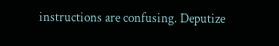instructions are confusing. Deputize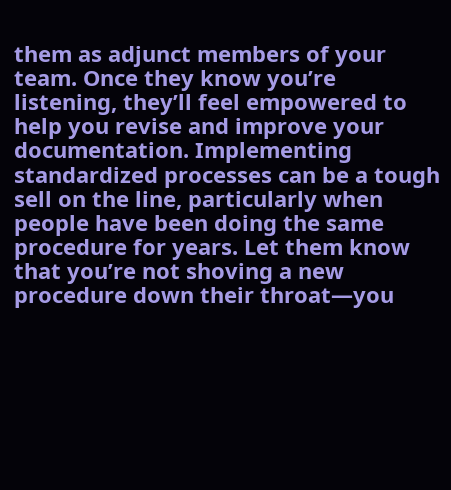them as adjunct members of your team. Once they know you’re listening, they’ll feel empowered to help you revise and improve your documentation. Implementing standardized processes can be a tough sell on the line, particularly when people have been doing the same procedure for years. Let them know that you’re not shoving a new procedure down their throat—you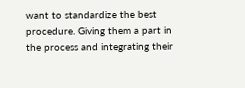want to standardize the best procedure. Giving them a part in the process and integrating their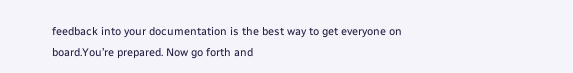feedback into your documentation is the best way to get everyone on board.You’re prepared. Now go forth and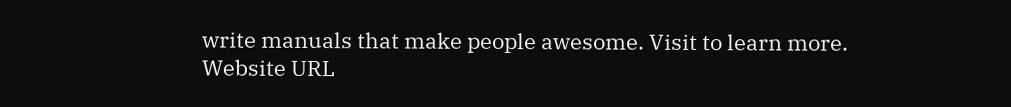write manuals that make people awesome. Visit to learn more.
Website URL